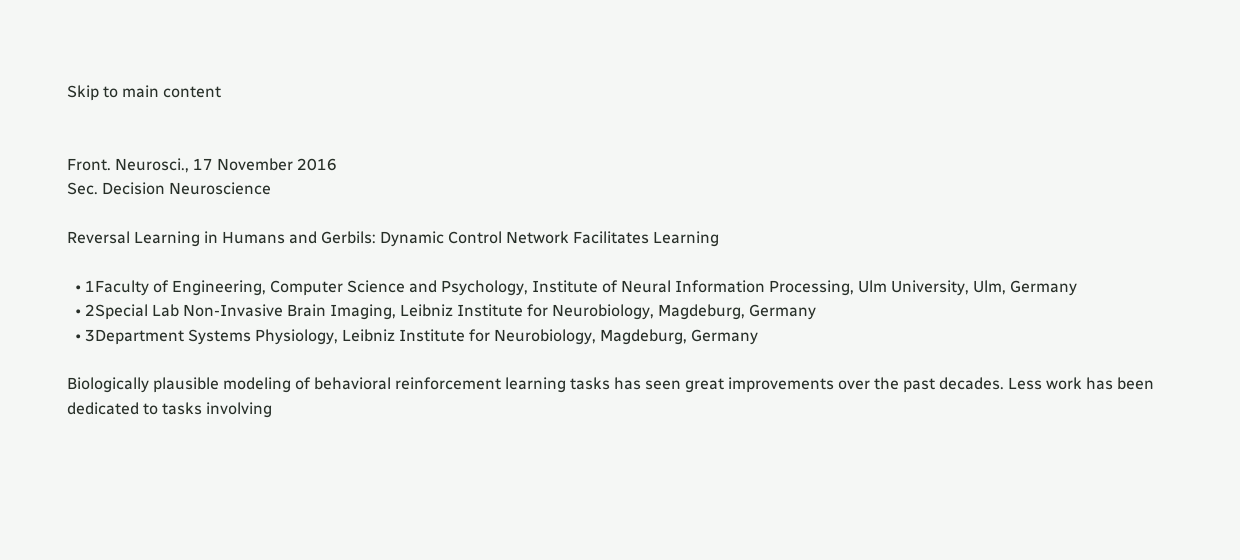Skip to main content


Front. Neurosci., 17 November 2016
Sec. Decision Neuroscience

Reversal Learning in Humans and Gerbils: Dynamic Control Network Facilitates Learning

  • 1Faculty of Engineering, Computer Science and Psychology, Institute of Neural Information Processing, Ulm University, Ulm, Germany
  • 2Special Lab Non-Invasive Brain Imaging, Leibniz Institute for Neurobiology, Magdeburg, Germany
  • 3Department Systems Physiology, Leibniz Institute for Neurobiology, Magdeburg, Germany

Biologically plausible modeling of behavioral reinforcement learning tasks has seen great improvements over the past decades. Less work has been dedicated to tasks involving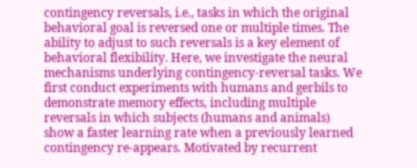contingency reversals, i.e., tasks in which the original behavioral goal is reversed one or multiple times. The ability to adjust to such reversals is a key element of behavioral flexibility. Here, we investigate the neural mechanisms underlying contingency-reversal tasks. We first conduct experiments with humans and gerbils to demonstrate memory effects, including multiple reversals in which subjects (humans and animals) show a faster learning rate when a previously learned contingency re-appears. Motivated by recurrent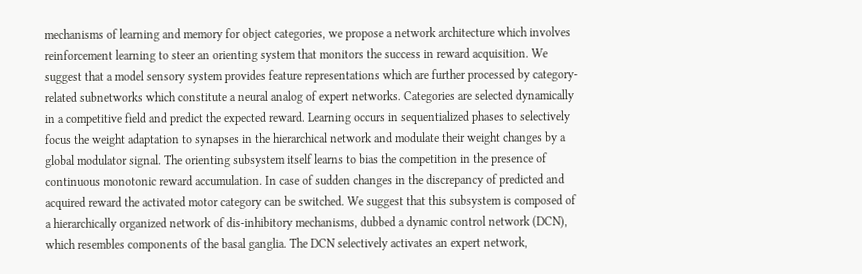mechanisms of learning and memory for object categories, we propose a network architecture which involves reinforcement learning to steer an orienting system that monitors the success in reward acquisition. We suggest that a model sensory system provides feature representations which are further processed by category-related subnetworks which constitute a neural analog of expert networks. Categories are selected dynamically in a competitive field and predict the expected reward. Learning occurs in sequentialized phases to selectively focus the weight adaptation to synapses in the hierarchical network and modulate their weight changes by a global modulator signal. The orienting subsystem itself learns to bias the competition in the presence of continuous monotonic reward accumulation. In case of sudden changes in the discrepancy of predicted and acquired reward the activated motor category can be switched. We suggest that this subsystem is composed of a hierarchically organized network of dis-inhibitory mechanisms, dubbed a dynamic control network (DCN), which resembles components of the basal ganglia. The DCN selectively activates an expert network,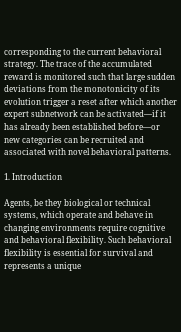corresponding to the current behavioral strategy. The trace of the accumulated reward is monitored such that large sudden deviations from the monotonicity of its evolution trigger a reset after which another expert subnetwork can be activated—if it has already been established before—or new categories can be recruited and associated with novel behavioral patterns.

1. Introduction

Agents, be they biological or technical systems, which operate and behave in changing environments require cognitive and behavioral flexibility. Such behavioral flexibility is essential for survival and represents a unique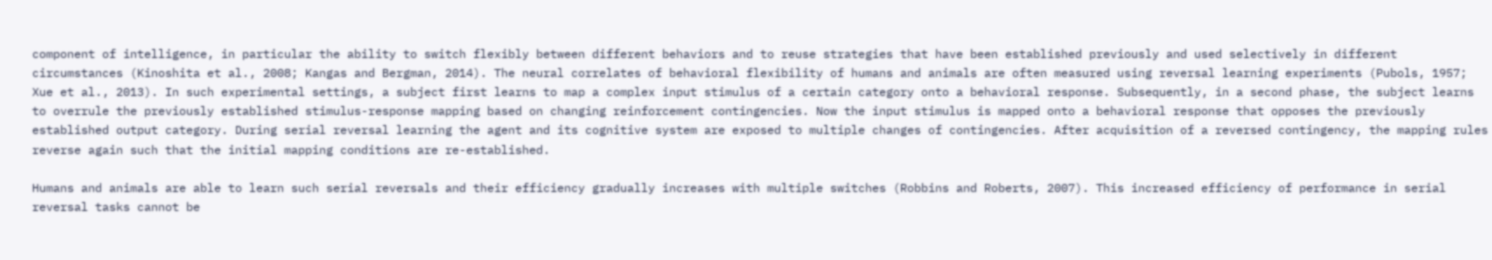component of intelligence, in particular the ability to switch flexibly between different behaviors and to reuse strategies that have been established previously and used selectively in different circumstances (Kinoshita et al., 2008; Kangas and Bergman, 2014). The neural correlates of behavioral flexibility of humans and animals are often measured using reversal learning experiments (Pubols, 1957; Xue et al., 2013). In such experimental settings, a subject first learns to map a complex input stimulus of a certain category onto a behavioral response. Subsequently, in a second phase, the subject learns to overrule the previously established stimulus-response mapping based on changing reinforcement contingencies. Now the input stimulus is mapped onto a behavioral response that opposes the previously established output category. During serial reversal learning the agent and its cognitive system are exposed to multiple changes of contingencies. After acquisition of a reversed contingency, the mapping rules reverse again such that the initial mapping conditions are re-established.

Humans and animals are able to learn such serial reversals and their efficiency gradually increases with multiple switches (Robbins and Roberts, 2007). This increased efficiency of performance in serial reversal tasks cannot be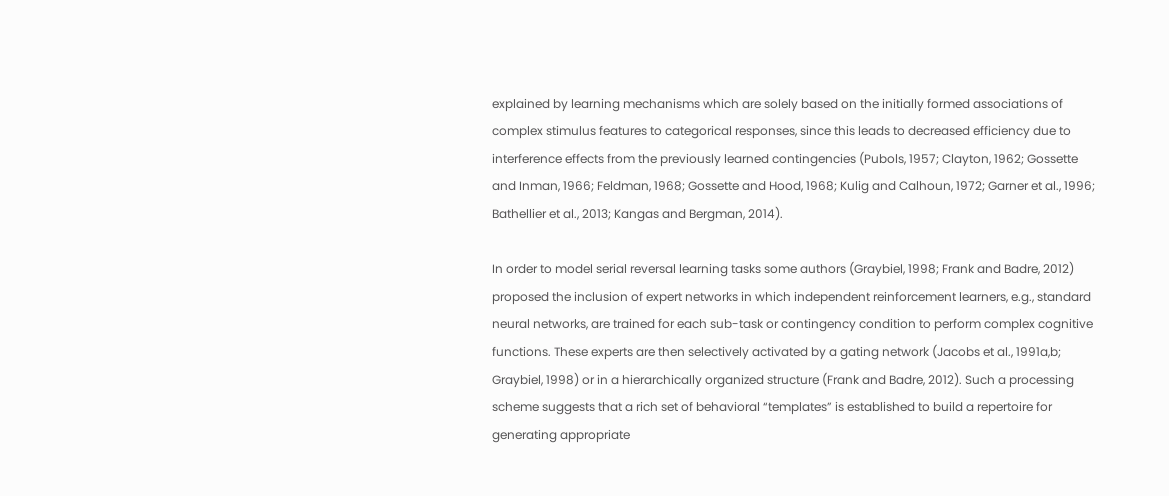explained by learning mechanisms which are solely based on the initially formed associations of complex stimulus features to categorical responses, since this leads to decreased efficiency due to interference effects from the previously learned contingencies (Pubols, 1957; Clayton, 1962; Gossette and Inman, 1966; Feldman, 1968; Gossette and Hood, 1968; Kulig and Calhoun, 1972; Garner et al., 1996; Bathellier et al., 2013; Kangas and Bergman, 2014).

In order to model serial reversal learning tasks some authors (Graybiel, 1998; Frank and Badre, 2012) proposed the inclusion of expert networks in which independent reinforcement learners, e.g., standard neural networks, are trained for each sub-task or contingency condition to perform complex cognitive functions. These experts are then selectively activated by a gating network (Jacobs et al., 1991a,b; Graybiel, 1998) or in a hierarchically organized structure (Frank and Badre, 2012). Such a processing scheme suggests that a rich set of behavioral “templates” is established to build a repertoire for generating appropriate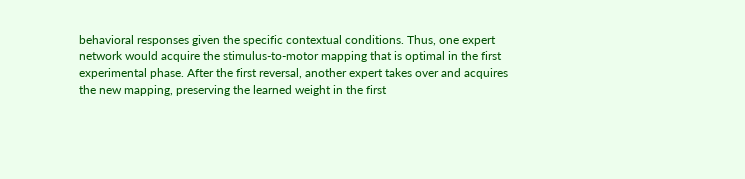behavioral responses given the specific contextual conditions. Thus, one expert network would acquire the stimulus-to-motor mapping that is optimal in the first experimental phase. After the first reversal, another expert takes over and acquires the new mapping, preserving the learned weight in the first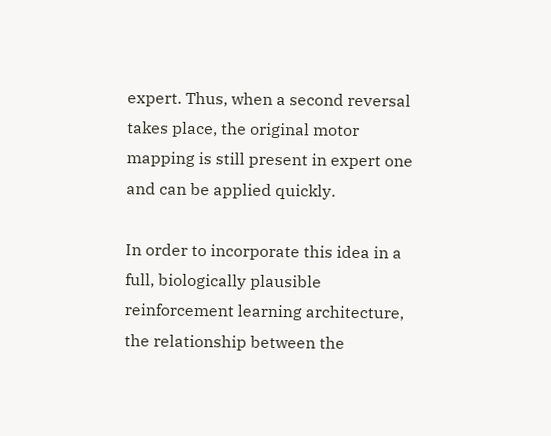expert. Thus, when a second reversal takes place, the original motor mapping is still present in expert one and can be applied quickly.

In order to incorporate this idea in a full, biologically plausible reinforcement learning architecture, the relationship between the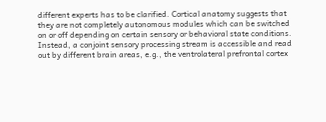different experts has to be clarified. Cortical anatomy suggests that they are not completely autonomous modules which can be switched on or off depending on certain sensory or behavioral state conditions. Instead, a conjoint sensory processing stream is accessible and read out by different brain areas, e.g., the ventrolateral prefrontal cortex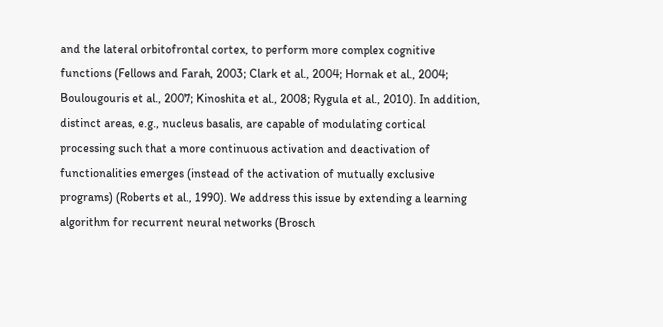and the lateral orbitofrontal cortex, to perform more complex cognitive functions (Fellows and Farah, 2003; Clark et al., 2004; Hornak et al., 2004; Boulougouris et al., 2007; Kinoshita et al., 2008; Rygula et al., 2010). In addition, distinct areas, e.g., nucleus basalis, are capable of modulating cortical processing such that a more continuous activation and deactivation of functionalities emerges (instead of the activation of mutually exclusive programs) (Roberts et al., 1990). We address this issue by extending a learning algorithm for recurrent neural networks (Brosch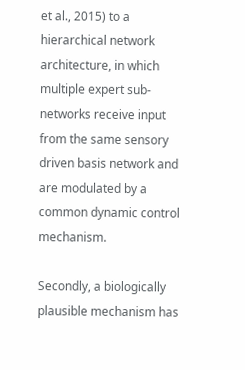et al., 2015) to a hierarchical network architecture, in which multiple expert sub-networks receive input from the same sensory driven basis network and are modulated by a common dynamic control mechanism.

Secondly, a biologically plausible mechanism has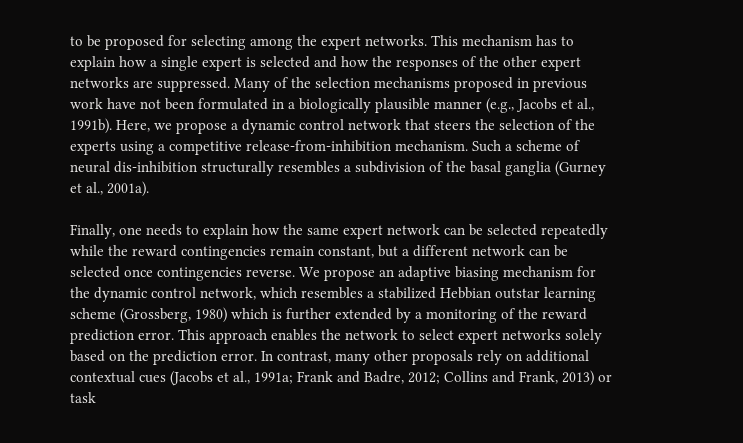to be proposed for selecting among the expert networks. This mechanism has to explain how a single expert is selected and how the responses of the other expert networks are suppressed. Many of the selection mechanisms proposed in previous work have not been formulated in a biologically plausible manner (e.g., Jacobs et al., 1991b). Here, we propose a dynamic control network that steers the selection of the experts using a competitive release-from-inhibition mechanism. Such a scheme of neural dis-inhibition structurally resembles a subdivision of the basal ganglia (Gurney et al., 2001a).

Finally, one needs to explain how the same expert network can be selected repeatedly while the reward contingencies remain constant, but a different network can be selected once contingencies reverse. We propose an adaptive biasing mechanism for the dynamic control network, which resembles a stabilized Hebbian outstar learning scheme (Grossberg, 1980) which is further extended by a monitoring of the reward prediction error. This approach enables the network to select expert networks solely based on the prediction error. In contrast, many other proposals rely on additional contextual cues (Jacobs et al., 1991a; Frank and Badre, 2012; Collins and Frank, 2013) or task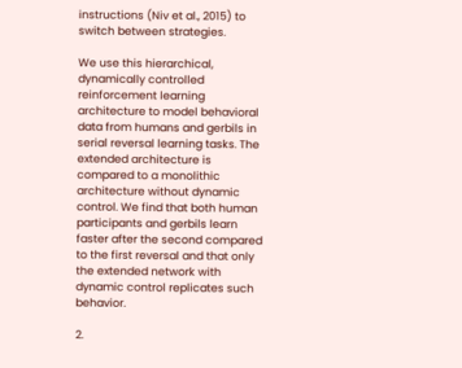instructions (Niv et al., 2015) to switch between strategies.

We use this hierarchical, dynamically controlled reinforcement learning architecture to model behavioral data from humans and gerbils in serial reversal learning tasks. The extended architecture is compared to a monolithic architecture without dynamic control. We find that both human participants and gerbils learn faster after the second compared to the first reversal and that only the extended network with dynamic control replicates such behavior.

2.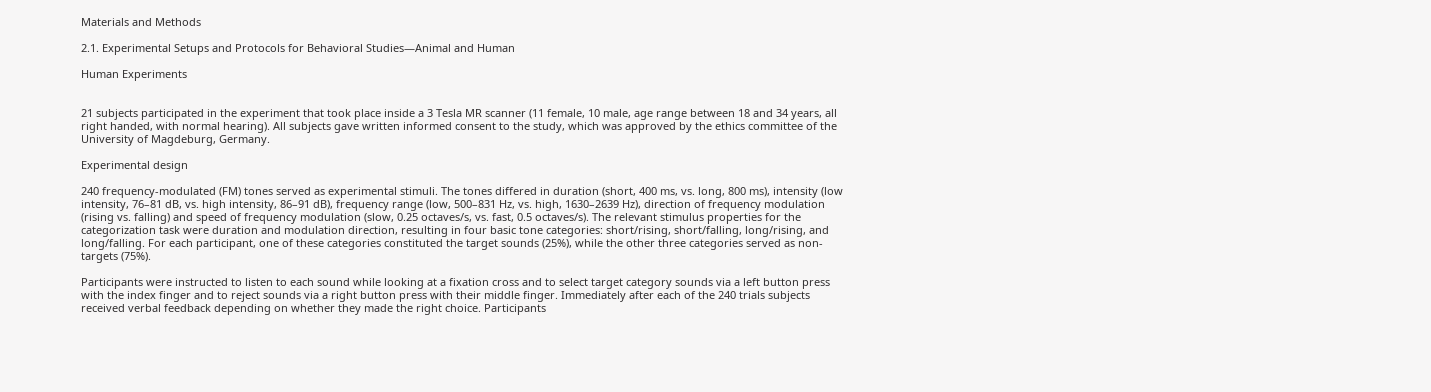Materials and Methods

2.1. Experimental Setups and Protocols for Behavioral Studies—Animal and Human

Human Experiments


21 subjects participated in the experiment that took place inside a 3 Tesla MR scanner (11 female, 10 male, age range between 18 and 34 years, all right handed, with normal hearing). All subjects gave written informed consent to the study, which was approved by the ethics committee of the University of Magdeburg, Germany.

Experimental design

240 frequency-modulated (FM) tones served as experimental stimuli. The tones differed in duration (short, 400 ms, vs. long, 800 ms), intensity (low intensity, 76–81 dB, vs. high intensity, 86–91 dB), frequency range (low, 500–831 Hz, vs. high, 1630–2639 Hz), direction of frequency modulation (rising vs. falling) and speed of frequency modulation (slow, 0.25 octaves/s, vs. fast, 0.5 octaves/s). The relevant stimulus properties for the categorization task were duration and modulation direction, resulting in four basic tone categories: short/rising, short/falling, long/rising, and long/falling. For each participant, one of these categories constituted the target sounds (25%), while the other three categories served as non-targets (75%).

Participants were instructed to listen to each sound while looking at a fixation cross and to select target category sounds via a left button press with the index finger and to reject sounds via a right button press with their middle finger. Immediately after each of the 240 trials subjects received verbal feedback depending on whether they made the right choice. Participants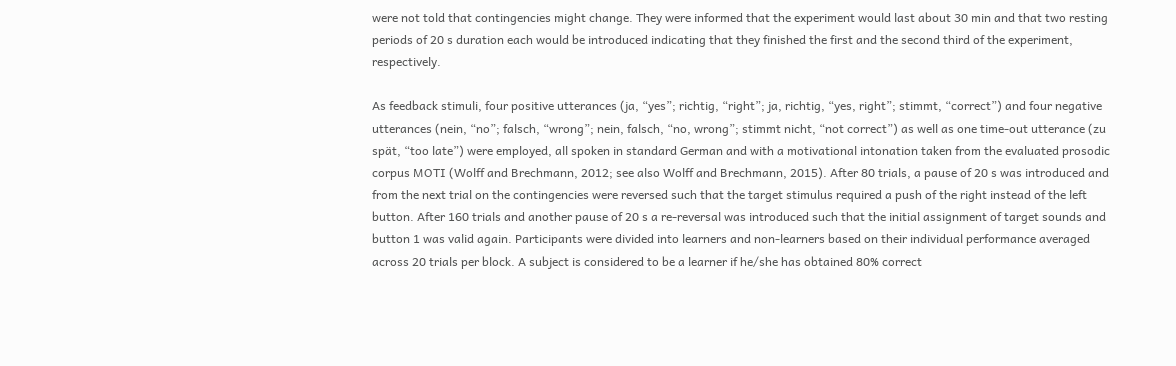were not told that contingencies might change. They were informed that the experiment would last about 30 min and that two resting periods of 20 s duration each would be introduced indicating that they finished the first and the second third of the experiment, respectively.

As feedback stimuli, four positive utterances (ja, “yes”; richtig, “right”; ja, richtig, “yes, right”; stimmt, “correct”) and four negative utterances (nein, “no”; falsch, “wrong”; nein, falsch, “no, wrong”; stimmt nicht, “not correct”) as well as one time-out utterance (zu spät, “too late”) were employed, all spoken in standard German and with a motivational intonation taken from the evaluated prosodic corpus MOTI (Wolff and Brechmann, 2012; see also Wolff and Brechmann, 2015). After 80 trials, a pause of 20 s was introduced and from the next trial on the contingencies were reversed such that the target stimulus required a push of the right instead of the left button. After 160 trials and another pause of 20 s a re-reversal was introduced such that the initial assignment of target sounds and button 1 was valid again. Participants were divided into learners and non-learners based on their individual performance averaged across 20 trials per block. A subject is considered to be a learner if he/she has obtained 80% correct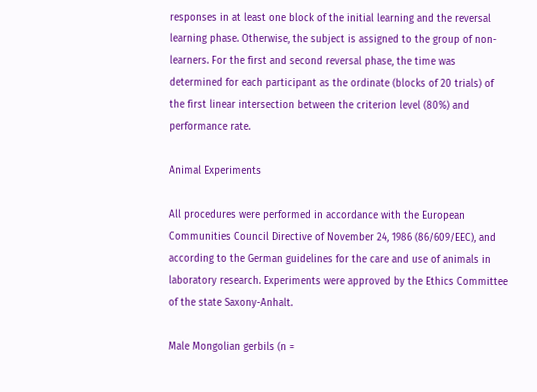responses in at least one block of the initial learning and the reversal learning phase. Otherwise, the subject is assigned to the group of non-learners. For the first and second reversal phase, the time was determined for each participant as the ordinate (blocks of 20 trials) of the first linear intersection between the criterion level (80%) and performance rate.

Animal Experiments

All procedures were performed in accordance with the European Communities Council Directive of November 24, 1986 (86/609/EEC), and according to the German guidelines for the care and use of animals in laboratory research. Experiments were approved by the Ethics Committee of the state Saxony-Anhalt.

Male Mongolian gerbils (n =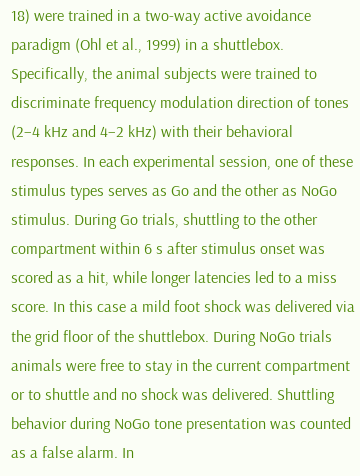18) were trained in a two-way active avoidance paradigm (Ohl et al., 1999) in a shuttlebox. Specifically, the animal subjects were trained to discriminate frequency modulation direction of tones (2–4 kHz and 4–2 kHz) with their behavioral responses. In each experimental session, one of these stimulus types serves as Go and the other as NoGo stimulus. During Go trials, shuttling to the other compartment within 6 s after stimulus onset was scored as a hit, while longer latencies led to a miss score. In this case a mild foot shock was delivered via the grid floor of the shuttlebox. During NoGo trials animals were free to stay in the current compartment or to shuttle and no shock was delivered. Shuttling behavior during NoGo tone presentation was counted as a false alarm. In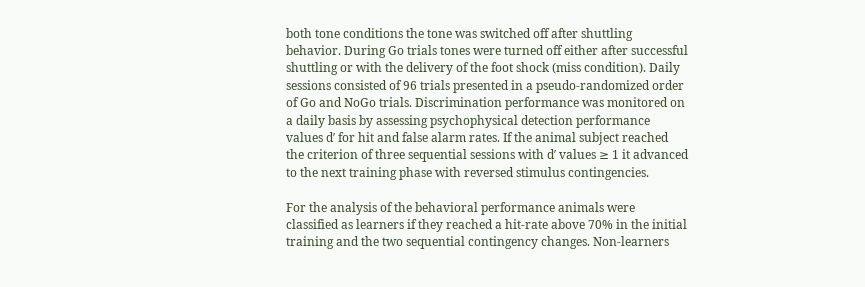both tone conditions the tone was switched off after shuttling behavior. During Go trials tones were turned off either after successful shuttling or with the delivery of the foot shock (miss condition). Daily sessions consisted of 96 trials presented in a pseudo-randomized order of Go and NoGo trials. Discrimination performance was monitored on a daily basis by assessing psychophysical detection performance values d′ for hit and false alarm rates. If the animal subject reached the criterion of three sequential sessions with d′ values ≥ 1 it advanced to the next training phase with reversed stimulus contingencies.

For the analysis of the behavioral performance animals were classified as learners if they reached a hit-rate above 70% in the initial training and the two sequential contingency changes. Non-learners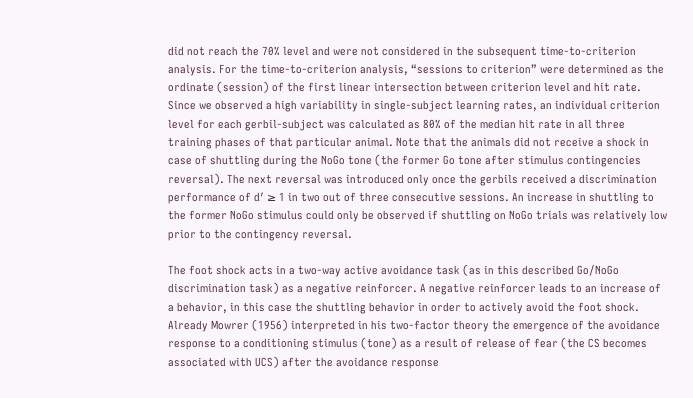did not reach the 70% level and were not considered in the subsequent time-to-criterion analysis. For the time-to-criterion analysis, “sessions to criterion” were determined as the ordinate (session) of the first linear intersection between criterion level and hit rate. Since we observed a high variability in single-subject learning rates, an individual criterion level for each gerbil-subject was calculated as 80% of the median hit rate in all three training phases of that particular animal. Note that the animals did not receive a shock in case of shuttling during the NoGo tone (the former Go tone after stimulus contingencies reversal). The next reversal was introduced only once the gerbils received a discrimination performance of d′ ≥ 1 in two out of three consecutive sessions. An increase in shuttling to the former NoGo stimulus could only be observed if shuttling on NoGo trials was relatively low prior to the contingency reversal.

The foot shock acts in a two-way active avoidance task (as in this described Go/NoGo discrimination task) as a negative reinforcer. A negative reinforcer leads to an increase of a behavior, in this case the shuttling behavior in order to actively avoid the foot shock. Already Mowrer (1956) interpreted in his two-factor theory the emergence of the avoidance response to a conditioning stimulus (tone) as a result of release of fear (the CS becomes associated with UCS) after the avoidance response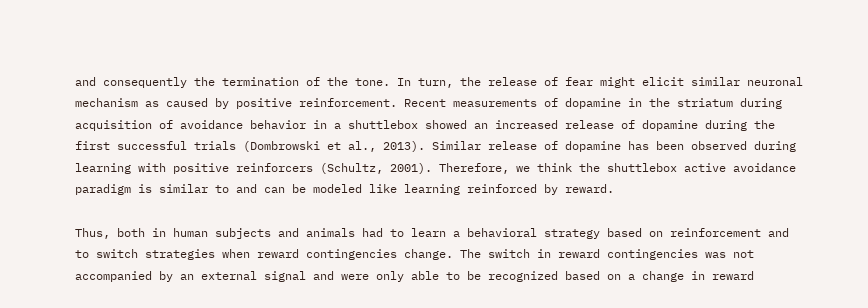and consequently the termination of the tone. In turn, the release of fear might elicit similar neuronal mechanism as caused by positive reinforcement. Recent measurements of dopamine in the striatum during acquisition of avoidance behavior in a shuttlebox showed an increased release of dopamine during the first successful trials (Dombrowski et al., 2013). Similar release of dopamine has been observed during learning with positive reinforcers (Schultz, 2001). Therefore, we think the shuttlebox active avoidance paradigm is similar to and can be modeled like learning reinforced by reward.

Thus, both in human subjects and animals had to learn a behavioral strategy based on reinforcement and to switch strategies when reward contingencies change. The switch in reward contingencies was not accompanied by an external signal and were only able to be recognized based on a change in reward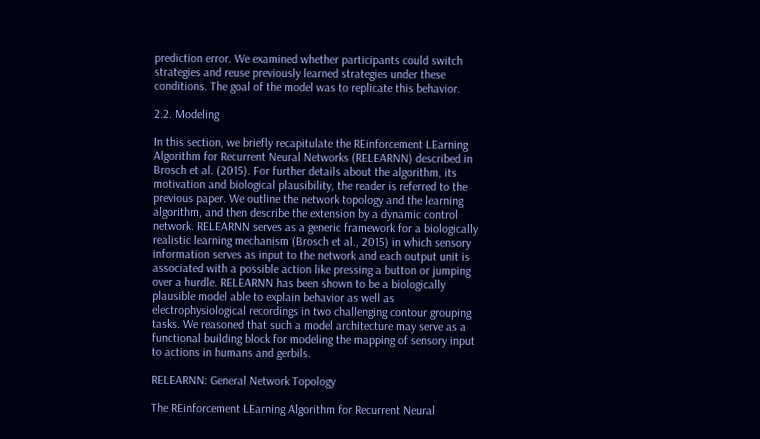prediction error. We examined whether participants could switch strategies and reuse previously learned strategies under these conditions. The goal of the model was to replicate this behavior.

2.2. Modeling

In this section, we briefly recapitulate the REinforcement LEarning Algorithm for Recurrent Neural Networks (RELEARNN) described in Brosch et al. (2015). For further details about the algorithm, its motivation and biological plausibility, the reader is referred to the previous paper. We outline the network topology and the learning algorithm, and then describe the extension by a dynamic control network. RELEARNN serves as a generic framework for a biologically realistic learning mechanism (Brosch et al., 2015) in which sensory information serves as input to the network and each output unit is associated with a possible action like pressing a button or jumping over a hurdle. RELEARNN has been shown to be a biologically plausible model able to explain behavior as well as electrophysiological recordings in two challenging contour grouping tasks. We reasoned that such a model architecture may serve as a functional building block for modeling the mapping of sensory input to actions in humans and gerbils.

RELEARNN: General Network Topology

The REinforcement LEarning Algorithm for Recurrent Neural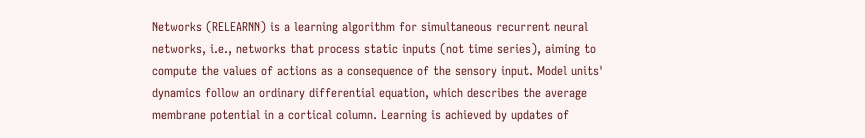Networks (RELEARNN) is a learning algorithm for simultaneous recurrent neural networks, i.e., networks that process static inputs (not time series), aiming to compute the values of actions as a consequence of the sensory input. Model units' dynamics follow an ordinary differential equation, which describes the average membrane potential in a cortical column. Learning is achieved by updates of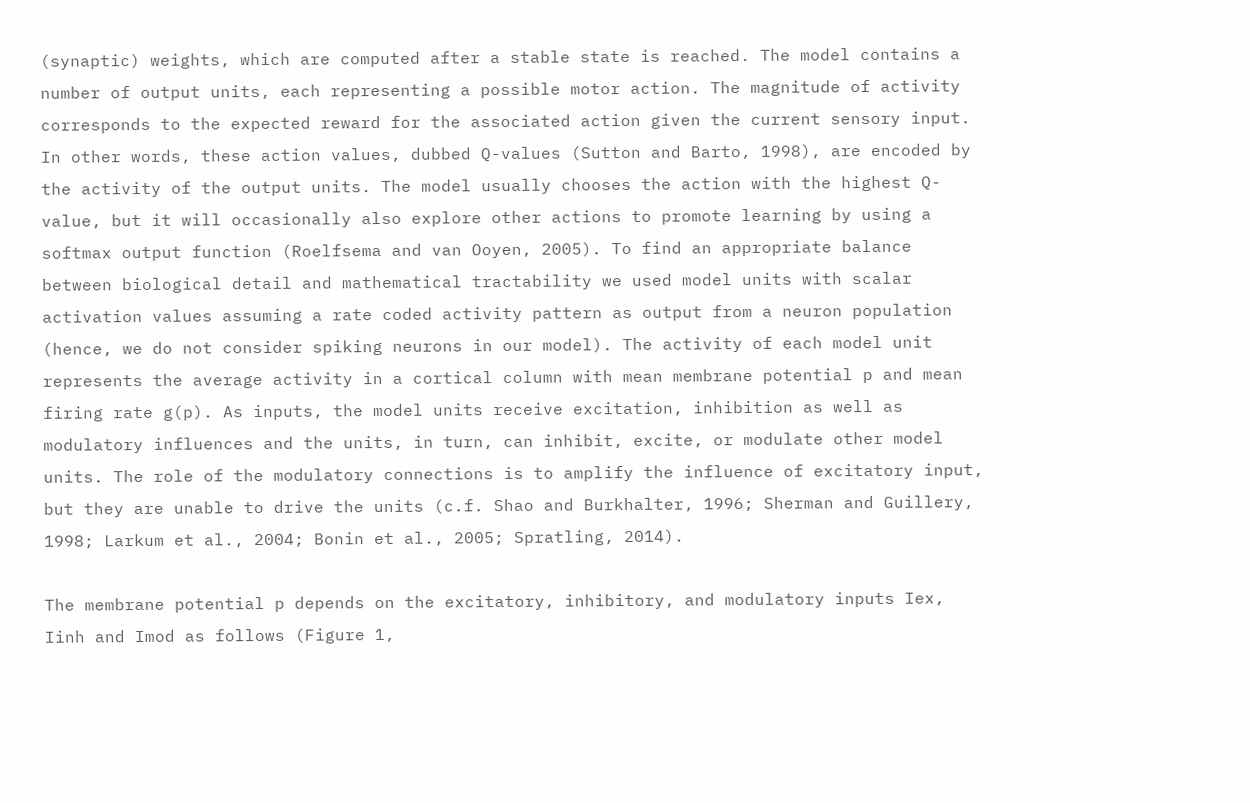(synaptic) weights, which are computed after a stable state is reached. The model contains a number of output units, each representing a possible motor action. The magnitude of activity corresponds to the expected reward for the associated action given the current sensory input. In other words, these action values, dubbed Q-values (Sutton and Barto, 1998), are encoded by the activity of the output units. The model usually chooses the action with the highest Q-value, but it will occasionally also explore other actions to promote learning by using a softmax output function (Roelfsema and van Ooyen, 2005). To find an appropriate balance between biological detail and mathematical tractability we used model units with scalar activation values assuming a rate coded activity pattern as output from a neuron population (hence, we do not consider spiking neurons in our model). The activity of each model unit represents the average activity in a cortical column with mean membrane potential p and mean firing rate g(p). As inputs, the model units receive excitation, inhibition as well as modulatory influences and the units, in turn, can inhibit, excite, or modulate other model units. The role of the modulatory connections is to amplify the influence of excitatory input, but they are unable to drive the units (c.f. Shao and Burkhalter, 1996; Sherman and Guillery, 1998; Larkum et al., 2004; Bonin et al., 2005; Spratling, 2014).

The membrane potential p depends on the excitatory, inhibitory, and modulatory inputs Iex, Iinh and Imod as follows (Figure 1,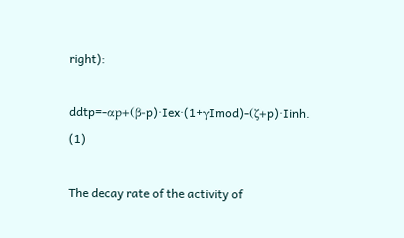right):

ddtp=-αp+(β-p)·Iex·(1+γImod)-(ζ+p)·Iinh.    (1)

The decay rate of the activity of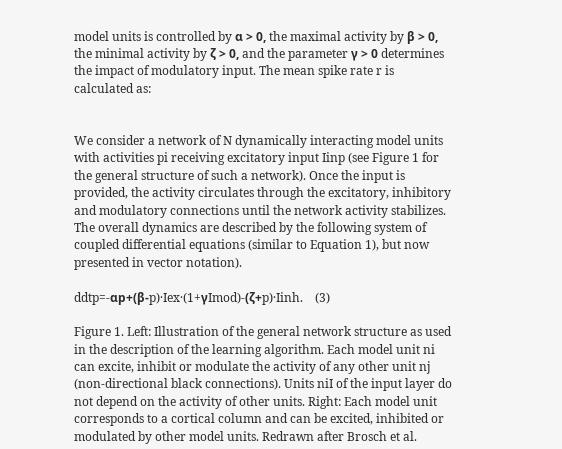model units is controlled by α > 0, the maximal activity by β > 0, the minimal activity by ζ > 0, and the parameter γ > 0 determines the impact of modulatory input. The mean spike rate r is calculated as:


We consider a network of N dynamically interacting model units with activities pi receiving excitatory input Iinp (see Figure 1 for the general structure of such a network). Once the input is provided, the activity circulates through the excitatory, inhibitory and modulatory connections until the network activity stabilizes. The overall dynamics are described by the following system of coupled differential equations (similar to Equation 1), but now presented in vector notation).

ddtp=-αp+(β-p)·Iex·(1+γImod)-(ζ+p)·Iinh.    (3)

Figure 1. Left: Illustration of the general network structure as used in the description of the learning algorithm. Each model unit ni can excite, inhibit or modulate the activity of any other unit nj (non-directional black connections). Units niI of the input layer do not depend on the activity of other units. Right: Each model unit corresponds to a cortical column and can be excited, inhibited or modulated by other model units. Redrawn after Brosch et al.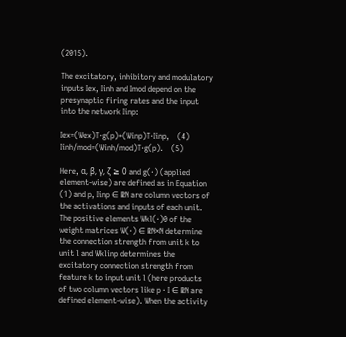(2015).

The excitatory, inhibitory and modulatory inputs Iex, Iinh and Imod depend on the presynaptic firing rates and the input into the network Iinp:

Iex=(Wex)T·g(p)+(Winp)T·Iinp,    (4)
Iinh/mod=(Winh/mod)T·g(p).    (5)

Here, α, β, γ, ζ ≥ 0 and g(·) (applied element-wise) are defined as in Equation (1) and p, Iinp ∈ ℝN are column vectors of the activations and inputs of each unit. The positive elements Wkl(·)0 of the weight matrices W(·) ∈ ℝN×N determine the connection strength from unit k to unit l and Wklinp determines the excitatory connection strength from feature k to input unit l (here products of two column vectors like p · I ∈ ℝN are defined element-wise). When the activity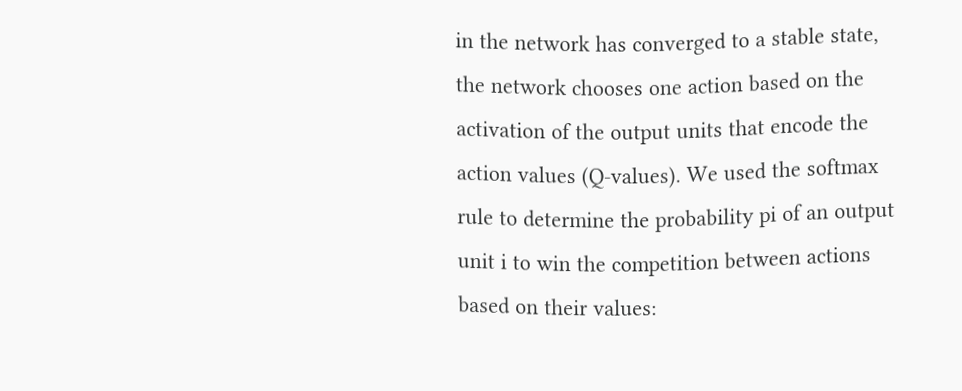in the network has converged to a stable state, the network chooses one action based on the activation of the output units that encode the action values (Q-values). We used the softmax rule to determine the probability pi of an output unit i to win the competition between actions based on their values: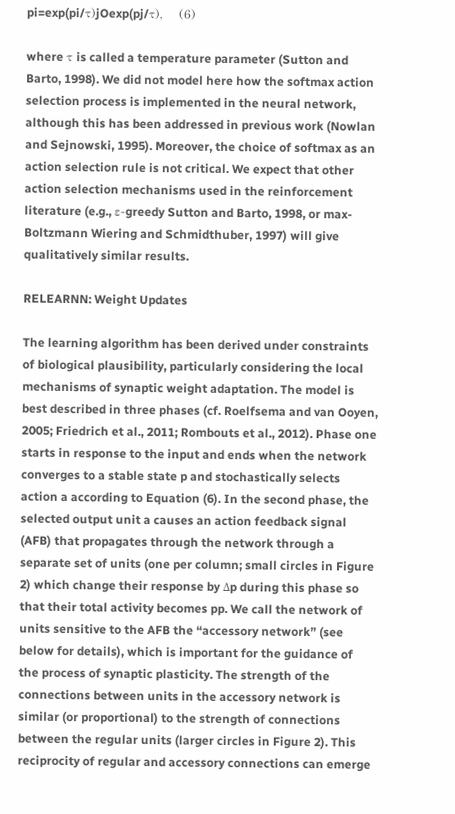pi=exp(pi/τ)jOexp(pj/τ),    (6)

where τ is called a temperature parameter (Sutton and Barto, 1998). We did not model here how the softmax action selection process is implemented in the neural network, although this has been addressed in previous work (Nowlan and Sejnowski, 1995). Moreover, the choice of softmax as an action selection rule is not critical. We expect that other action selection mechanisms used in the reinforcement literature (e.g., ε-greedy Sutton and Barto, 1998, or max-Boltzmann Wiering and Schmidthuber, 1997) will give qualitatively similar results.

RELEARNN: Weight Updates

The learning algorithm has been derived under constraints of biological plausibility, particularly considering the local mechanisms of synaptic weight adaptation. The model is best described in three phases (cf. Roelfsema and van Ooyen, 2005; Friedrich et al., 2011; Rombouts et al., 2012). Phase one starts in response to the input and ends when the network converges to a stable state p and stochastically selects action a according to Equation (6). In the second phase, the selected output unit a causes an action feedback signal (AFB) that propagates through the network through a separate set of units (one per column; small circles in Figure 2) which change their response by Δp during this phase so that their total activity becomes pp. We call the network of units sensitive to the AFB the “accessory network” (see below for details), which is important for the guidance of the process of synaptic plasticity. The strength of the connections between units in the accessory network is similar (or proportional) to the strength of connections between the regular units (larger circles in Figure 2). This reciprocity of regular and accessory connections can emerge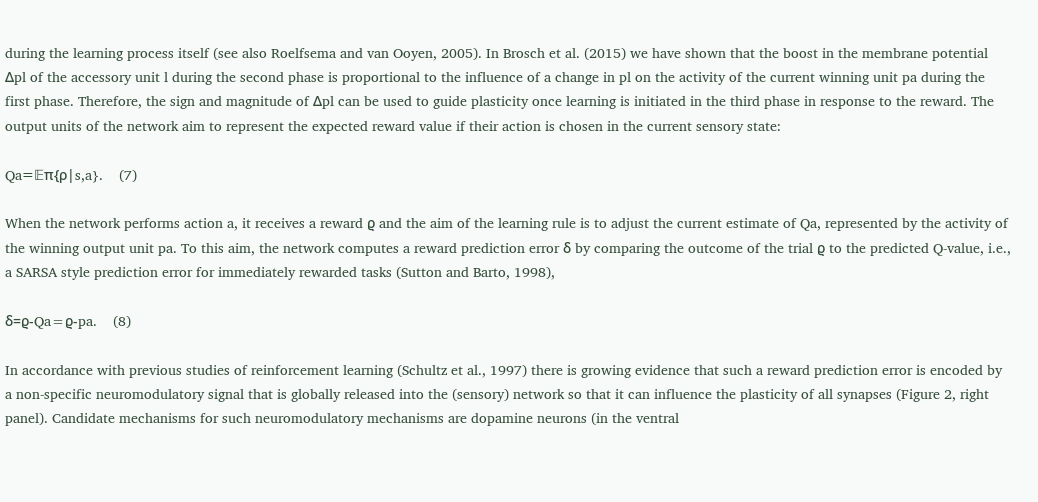during the learning process itself (see also Roelfsema and van Ooyen, 2005). In Brosch et al. (2015) we have shown that the boost in the membrane potential Δpl of the accessory unit l during the second phase is proportional to the influence of a change in pl on the activity of the current winning unit pa during the first phase. Therefore, the sign and magnitude of Δpl can be used to guide plasticity once learning is initiated in the third phase in response to the reward. The output units of the network aim to represent the expected reward value if their action is chosen in the current sensory state:

Qa=𝔼π{ρ|s,a}.    (7)

When the network performs action a, it receives a reward ϱ and the aim of the learning rule is to adjust the current estimate of Qa, represented by the activity of the winning output unit pa. To this aim, the network computes a reward prediction error δ by comparing the outcome of the trial ϱ to the predicted Q-value, i.e., a SARSA style prediction error for immediately rewarded tasks (Sutton and Barto, 1998),

δ=ϱ-Qa=ϱ-pa.    (8)

In accordance with previous studies of reinforcement learning (Schultz et al., 1997) there is growing evidence that such a reward prediction error is encoded by a non-specific neuromodulatory signal that is globally released into the (sensory) network so that it can influence the plasticity of all synapses (Figure 2, right panel). Candidate mechanisms for such neuromodulatory mechanisms are dopamine neurons (in the ventral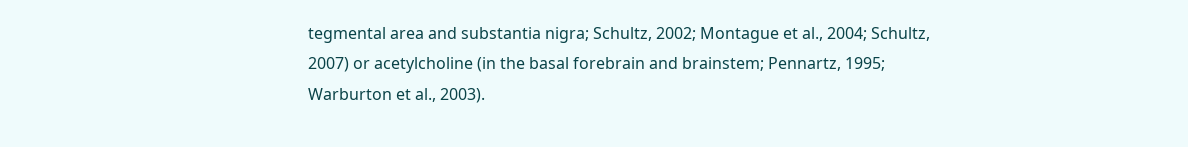tegmental area and substantia nigra; Schultz, 2002; Montague et al., 2004; Schultz, 2007) or acetylcholine (in the basal forebrain and brainstem; Pennartz, 1995; Warburton et al., 2003).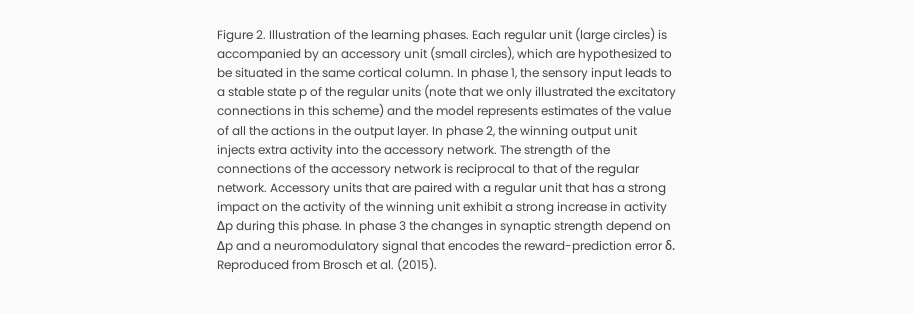Figure 2. Illustration of the learning phases. Each regular unit (large circles) is accompanied by an accessory unit (small circles), which are hypothesized to be situated in the same cortical column. In phase 1, the sensory input leads to a stable state p of the regular units (note that we only illustrated the excitatory connections in this scheme) and the model represents estimates of the value of all the actions in the output layer. In phase 2, the winning output unit injects extra activity into the accessory network. The strength of the connections of the accessory network is reciprocal to that of the regular network. Accessory units that are paired with a regular unit that has a strong impact on the activity of the winning unit exhibit a strong increase in activity Δp during this phase. In phase 3 the changes in synaptic strength depend on Δp and a neuromodulatory signal that encodes the reward-prediction error δ. Reproduced from Brosch et al. (2015).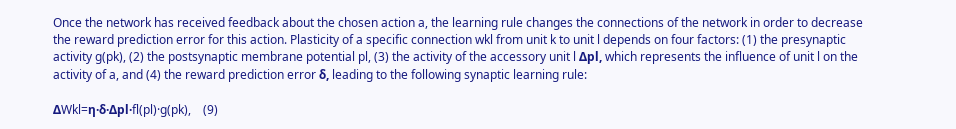Once the network has received feedback about the chosen action a, the learning rule changes the connections of the network in order to decrease the reward prediction error for this action. Plasticity of a specific connection wkl from unit k to unit l depends on four factors: (1) the presynaptic activity g(pk), (2) the postsynaptic membrane potential pl, (3) the activity of the accessory unit l Δpl, which represents the influence of unit l on the activity of a, and (4) the reward prediction error δ, leading to the following synaptic learning rule:

ΔWkl=η·δ·Δpl·fl(pl)·g(pk),    (9)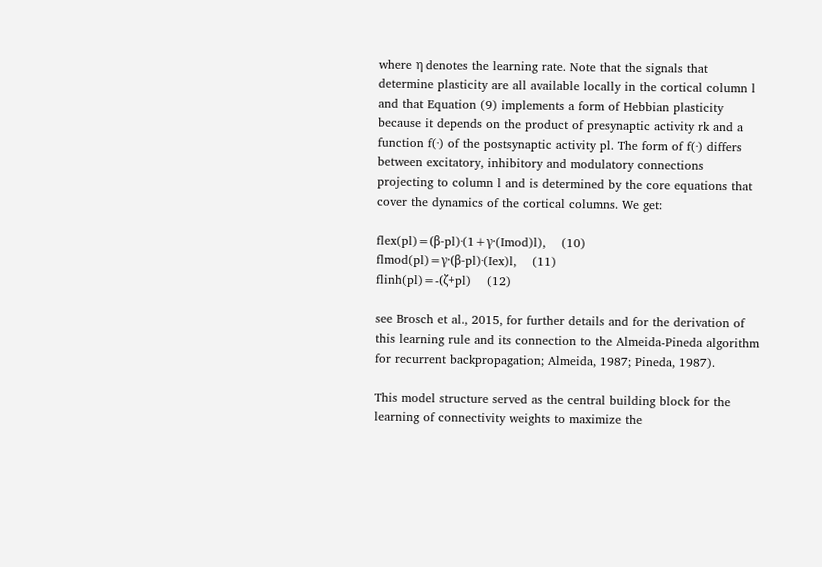where η denotes the learning rate. Note that the signals that determine plasticity are all available locally in the cortical column l and that Equation (9) implements a form of Hebbian plasticity because it depends on the product of presynaptic activity rk and a function f(·) of the postsynaptic activity pl. The form of f(·) differs between excitatory, inhibitory and modulatory connections projecting to column l and is determined by the core equations that cover the dynamics of the cortical columns. We get:

flex(pl)=(β-pl)·(1+γ·(Imod)l),    (10)
flmod(pl)=γ·(β-pl)·(Iex)l,    (11)
flinh(pl)=-(ζ+pl)    (12)

see Brosch et al., 2015, for further details and for the derivation of this learning rule and its connection to the Almeida-Pineda algorithm for recurrent backpropagation; Almeida, 1987; Pineda, 1987).

This model structure served as the central building block for the learning of connectivity weights to maximize the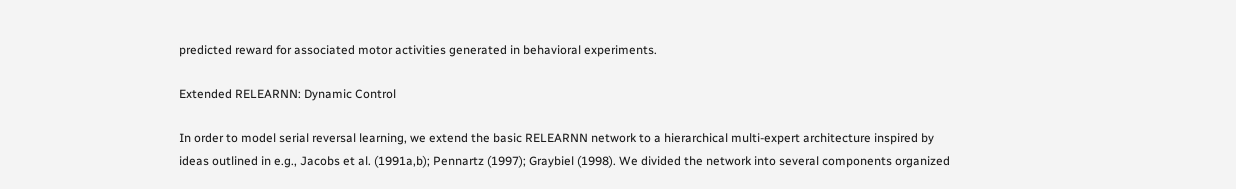predicted reward for associated motor activities generated in behavioral experiments.

Extended RELEARNN: Dynamic Control

In order to model serial reversal learning, we extend the basic RELEARNN network to a hierarchical multi-expert architecture inspired by ideas outlined in e.g., Jacobs et al. (1991a,b); Pennartz (1997); Graybiel (1998). We divided the network into several components organized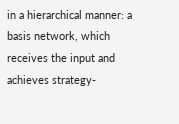in a hierarchical manner: a basis network, which receives the input and achieves strategy-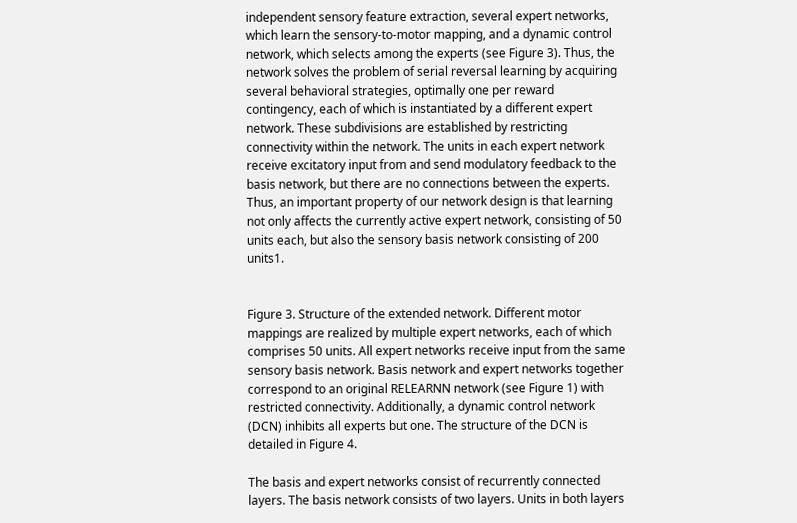independent sensory feature extraction, several expert networks, which learn the sensory-to-motor mapping, and a dynamic control network, which selects among the experts (see Figure 3). Thus, the network solves the problem of serial reversal learning by acquiring several behavioral strategies, optimally one per reward contingency, each of which is instantiated by a different expert network. These subdivisions are established by restricting connectivity within the network. The units in each expert network receive excitatory input from and send modulatory feedback to the basis network, but there are no connections between the experts. Thus, an important property of our network design is that learning not only affects the currently active expert network, consisting of 50 units each, but also the sensory basis network consisting of 200 units1.


Figure 3. Structure of the extended network. Different motor mappings are realized by multiple expert networks, each of which comprises 50 units. All expert networks receive input from the same sensory basis network. Basis network and expert networks together correspond to an original RELEARNN network (see Figure 1) with restricted connectivity. Additionally, a dynamic control network (DCN) inhibits all experts but one. The structure of the DCN is detailed in Figure 4.

The basis and expert networks consist of recurrently connected layers. The basis network consists of two layers. Units in both layers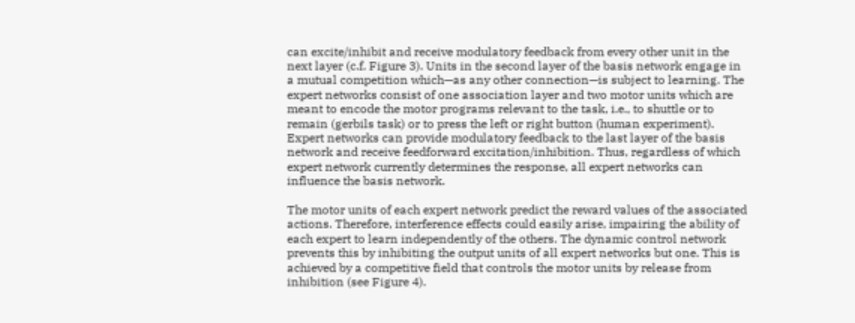can excite/inhibit and receive modulatory feedback from every other unit in the next layer (c.f. Figure 3). Units in the second layer of the basis network engage in a mutual competition which—as any other connection—is subject to learning. The expert networks consist of one association layer and two motor units which are meant to encode the motor programs relevant to the task, i.e., to shuttle or to remain (gerbils task) or to press the left or right button (human experiment). Expert networks can provide modulatory feedback to the last layer of the basis network and receive feedforward excitation/inhibition. Thus, regardless of which expert network currently determines the response, all expert networks can influence the basis network.

The motor units of each expert network predict the reward values of the associated actions. Therefore, interference effects could easily arise, impairing the ability of each expert to learn independently of the others. The dynamic control network prevents this by inhibiting the output units of all expert networks but one. This is achieved by a competitive field that controls the motor units by release from inhibition (see Figure 4).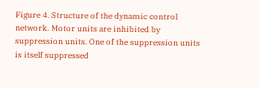Figure 4. Structure of the dynamic control network. Motor units are inhibited by suppression units. One of the suppression units is itself suppressed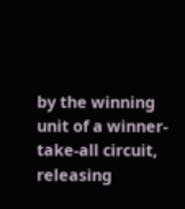by the winning unit of a winner-take-all circuit, releasing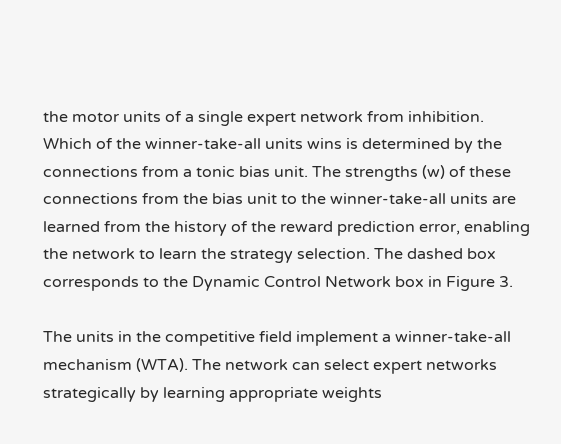the motor units of a single expert network from inhibition. Which of the winner-take-all units wins is determined by the connections from a tonic bias unit. The strengths (w) of these connections from the bias unit to the winner-take-all units are learned from the history of the reward prediction error, enabling the network to learn the strategy selection. The dashed box corresponds to the Dynamic Control Network box in Figure 3.

The units in the competitive field implement a winner-take-all mechanism (WTA). The network can select expert networks strategically by learning appropriate weights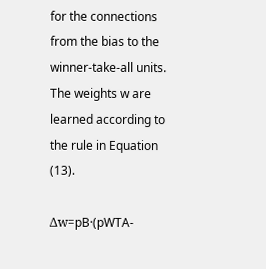for the connections from the bias to the winner-take-all units. The weights w are learned according to the rule in Equation (13).

Δw=pB·(pWTA-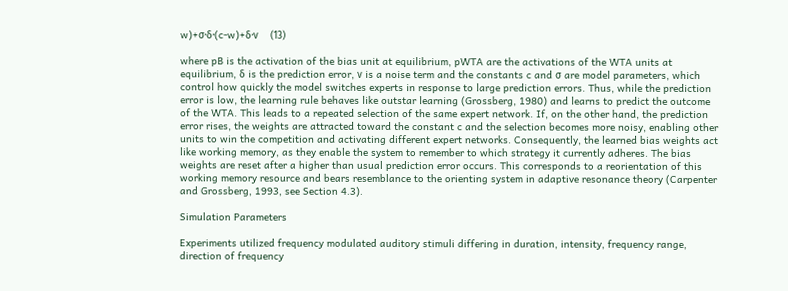w)+σ·δ·(c-w)+δ·ν    (13)

where pB is the activation of the bias unit at equilibrium, pWTA are the activations of the WTA units at equilibrium, δ is the prediction error, ν is a noise term and the constants c and σ are model parameters, which control how quickly the model switches experts in response to large prediction errors. Thus, while the prediction error is low, the learning rule behaves like outstar learning (Grossberg, 1980) and learns to predict the outcome of the WTA. This leads to a repeated selection of the same expert network. If, on the other hand, the prediction error rises, the weights are attracted toward the constant c and the selection becomes more noisy, enabling other units to win the competition and activating different expert networks. Consequently, the learned bias weights act like working memory, as they enable the system to remember to which strategy it currently adheres. The bias weights are reset after a higher than usual prediction error occurs. This corresponds to a reorientation of this working memory resource and bears resemblance to the orienting system in adaptive resonance theory (Carpenter and Grossberg, 1993, see Section 4.3).

Simulation Parameters

Experiments utilized frequency modulated auditory stimuli differing in duration, intensity, frequency range, direction of frequency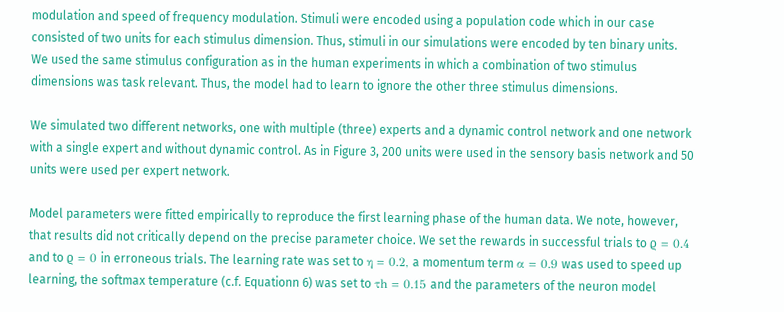modulation and speed of frequency modulation. Stimuli were encoded using a population code which in our case consisted of two units for each stimulus dimension. Thus, stimuli in our simulations were encoded by ten binary units. We used the same stimulus configuration as in the human experiments in which a combination of two stimulus dimensions was task relevant. Thus, the model had to learn to ignore the other three stimulus dimensions.

We simulated two different networks, one with multiple (three) experts and a dynamic control network and one network with a single expert and without dynamic control. As in Figure 3, 200 units were used in the sensory basis network and 50 units were used per expert network.

Model parameters were fitted empirically to reproduce the first learning phase of the human data. We note, however, that results did not critically depend on the precise parameter choice. We set the rewards in successful trials to ϱ = 0.4 and to ϱ = 0 in erroneous trials. The learning rate was set to η = 0.2, a momentum term α = 0.9 was used to speed up learning, the softmax temperature (c.f. Equationn 6) was set to τh = 0.15 and the parameters of the neuron model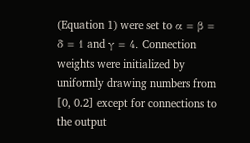(Equation 1) were set to α = β = δ = 1 and γ = 4. Connection weights were initialized by uniformly drawing numbers from [0, 0.2] except for connections to the output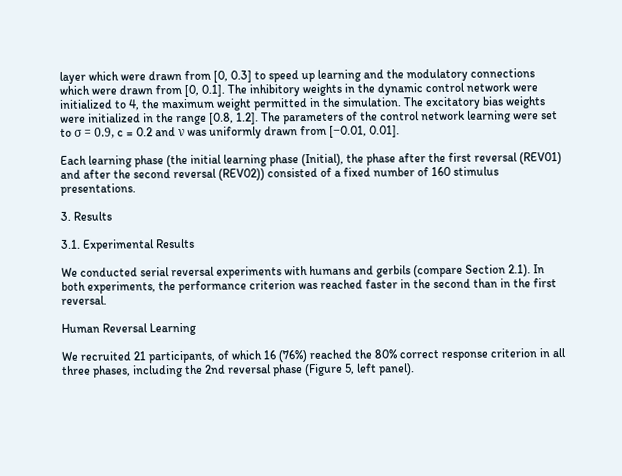layer which were drawn from [0, 0.3] to speed up learning and the modulatory connections which were drawn from [0, 0.1]. The inhibitory weights in the dynamic control network were initialized to 4, the maximum weight permitted in the simulation. The excitatory bias weights were initialized in the range [0.8, 1.2]. The parameters of the control network learning were set to σ = 0.9, c = 0.2 and ν was uniformly drawn from [−0.01, 0.01].

Each learning phase (the initial learning phase (Initial), the phase after the first reversal (REV01) and after the second reversal (REV02)) consisted of a fixed number of 160 stimulus presentations.

3. Results

3.1. Experimental Results

We conducted serial reversal experiments with humans and gerbils (compare Section 2.1). In both experiments, the performance criterion was reached faster in the second than in the first reversal.

Human Reversal Learning

We recruited 21 participants, of which 16 (76%) reached the 80% correct response criterion in all three phases, including the 2nd reversal phase (Figure 5, left panel).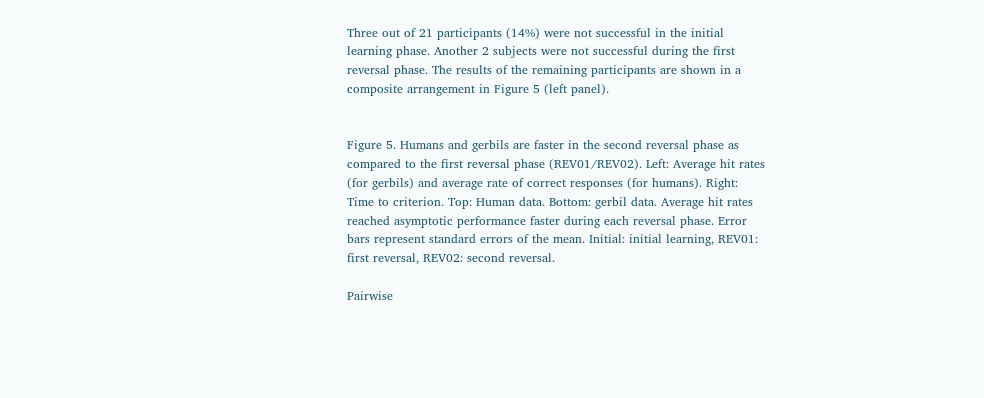Three out of 21 participants (14%) were not successful in the initial learning phase. Another 2 subjects were not successful during the first reversal phase. The results of the remaining participants are shown in a composite arrangement in Figure 5 (left panel).


Figure 5. Humans and gerbils are faster in the second reversal phase as compared to the first reversal phase (REV01/REV02). Left: Average hit rates (for gerbils) and average rate of correct responses (for humans). Right: Time to criterion. Top: Human data. Bottom: gerbil data. Average hit rates reached asymptotic performance faster during each reversal phase. Error bars represent standard errors of the mean. Initial: initial learning, REV01: first reversal, REV02: second reversal.

Pairwise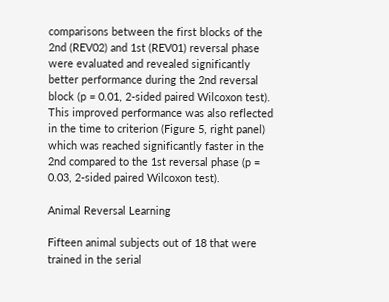comparisons between the first blocks of the 2nd (REV02) and 1st (REV01) reversal phase were evaluated and revealed significantly better performance during the 2nd reversal block (p = 0.01, 2-sided paired Wilcoxon test). This improved performance was also reflected in the time to criterion (Figure 5, right panel) which was reached significantly faster in the 2nd compared to the 1st reversal phase (p = 0.03, 2-sided paired Wilcoxon test).

Animal Reversal Learning

Fifteen animal subjects out of 18 that were trained in the serial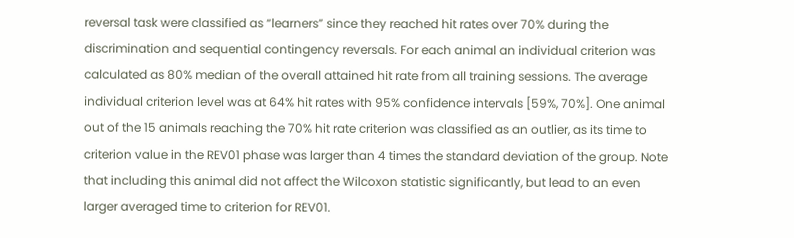reversal task were classified as “learners” since they reached hit rates over 70% during the discrimination and sequential contingency reversals. For each animal an individual criterion was calculated as 80% median of the overall attained hit rate from all training sessions. The average individual criterion level was at 64% hit rates with 95% confidence intervals [59%, 70%]. One animal out of the 15 animals reaching the 70% hit rate criterion was classified as an outlier, as its time to criterion value in the REV01 phase was larger than 4 times the standard deviation of the group. Note that including this animal did not affect the Wilcoxon statistic significantly, but lead to an even larger averaged time to criterion for REV01.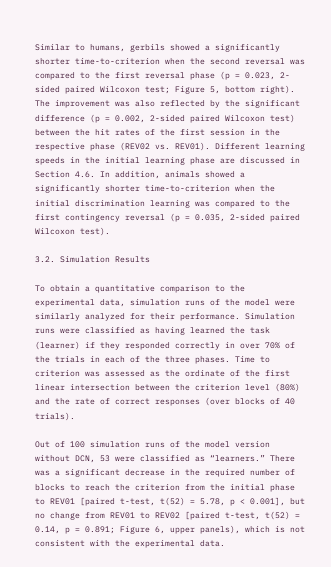Similar to humans, gerbils showed a significantly shorter time-to-criterion when the second reversal was compared to the first reversal phase (p = 0.023, 2-sided paired Wilcoxon test; Figure 5, bottom right). The improvement was also reflected by the significant difference (p = 0.002, 2-sided paired Wilcoxon test) between the hit rates of the first session in the respective phase (REV02 vs. REV01). Different learning speeds in the initial learning phase are discussed in Section 4.6. In addition, animals showed a significantly shorter time-to-criterion when the initial discrimination learning was compared to the first contingency reversal (p = 0.035, 2-sided paired Wilcoxon test).

3.2. Simulation Results

To obtain a quantitative comparison to the experimental data, simulation runs of the model were similarly analyzed for their performance. Simulation runs were classified as having learned the task (learner) if they responded correctly in over 70% of the trials in each of the three phases. Time to criterion was assessed as the ordinate of the first linear intersection between the criterion level (80%) and the rate of correct responses (over blocks of 40 trials).

Out of 100 simulation runs of the model version without DCN, 53 were classified as “learners.” There was a significant decrease in the required number of blocks to reach the criterion from the initial phase to REV01 [paired t-test, t(52) = 5.78, p < 0.001], but no change from REV01 to REV02 [paired t-test, t(52) = 0.14, p = 0.891; Figure 6, upper panels), which is not consistent with the experimental data.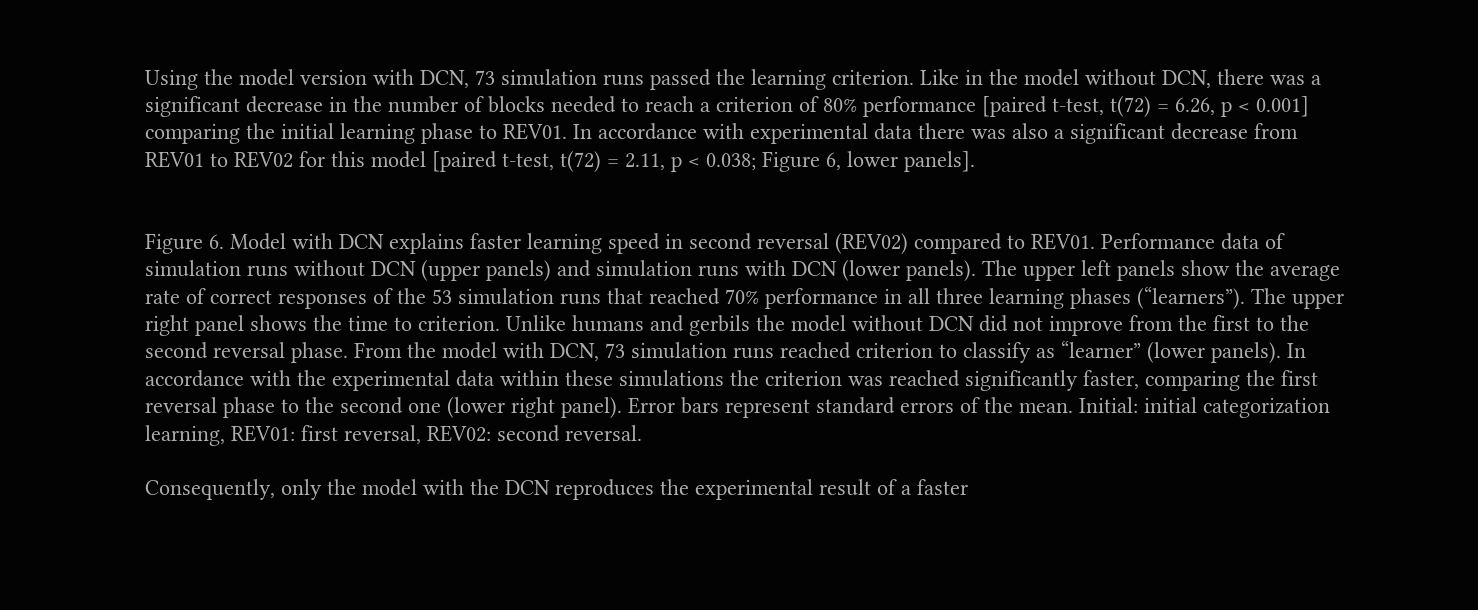Using the model version with DCN, 73 simulation runs passed the learning criterion. Like in the model without DCN, there was a significant decrease in the number of blocks needed to reach a criterion of 80% performance [paired t-test, t(72) = 6.26, p < 0.001] comparing the initial learning phase to REV01. In accordance with experimental data there was also a significant decrease from REV01 to REV02 for this model [paired t-test, t(72) = 2.11, p < 0.038; Figure 6, lower panels].


Figure 6. Model with DCN explains faster learning speed in second reversal (REV02) compared to REV01. Performance data of simulation runs without DCN (upper panels) and simulation runs with DCN (lower panels). The upper left panels show the average rate of correct responses of the 53 simulation runs that reached 70% performance in all three learning phases (“learners”). The upper right panel shows the time to criterion. Unlike humans and gerbils the model without DCN did not improve from the first to the second reversal phase. From the model with DCN, 73 simulation runs reached criterion to classify as “learner” (lower panels). In accordance with the experimental data within these simulations the criterion was reached significantly faster, comparing the first reversal phase to the second one (lower right panel). Error bars represent standard errors of the mean. Initial: initial categorization learning, REV01: first reversal, REV02: second reversal.

Consequently, only the model with the DCN reproduces the experimental result of a faster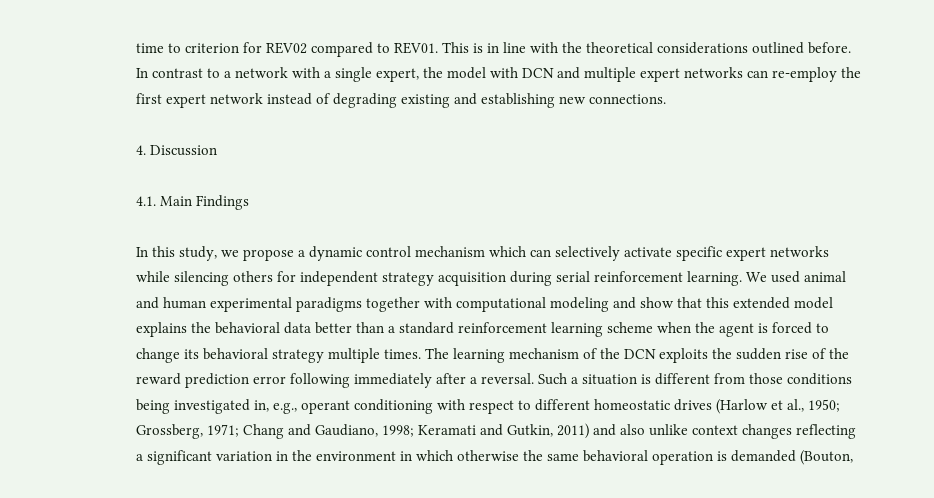time to criterion for REV02 compared to REV01. This is in line with the theoretical considerations outlined before. In contrast to a network with a single expert, the model with DCN and multiple expert networks can re-employ the first expert network instead of degrading existing and establishing new connections.

4. Discussion

4.1. Main Findings

In this study, we propose a dynamic control mechanism which can selectively activate specific expert networks while silencing others for independent strategy acquisition during serial reinforcement learning. We used animal and human experimental paradigms together with computational modeling and show that this extended model explains the behavioral data better than a standard reinforcement learning scheme when the agent is forced to change its behavioral strategy multiple times. The learning mechanism of the DCN exploits the sudden rise of the reward prediction error following immediately after a reversal. Such a situation is different from those conditions being investigated in, e.g., operant conditioning with respect to different homeostatic drives (Harlow et al., 1950; Grossberg, 1971; Chang and Gaudiano, 1998; Keramati and Gutkin, 2011) and also unlike context changes reflecting a significant variation in the environment in which otherwise the same behavioral operation is demanded (Bouton,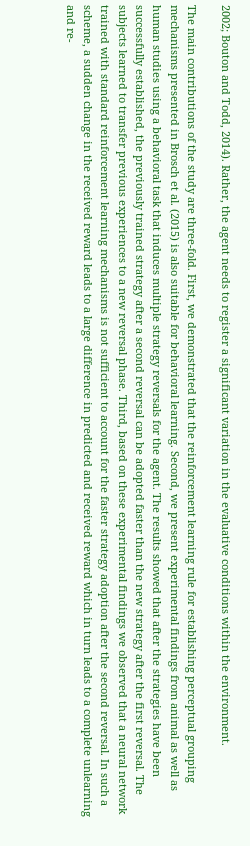2002; Bouton and Todd, 2014). Rather, the agent needs to register a significant variation in the evaluative conditions within the environment.

The main contributions of the study are three-fold. First, we demonstrated that the reinforcement learning rule for establishing perceptual grouping mechanisms presented in Brosch et al. (2015) is also suitable for behavioral learning. Second, we present experimental findings from animal as well as human studies using a behavioral task that induces multiple strategy reversals for the agent. The results showed that after the strategies have been successfully established, the previously trained strategy after a second reversal can be adopted faster than the new strategy after the first reversal. The subjects learned to transfer previous experiences to a new reversal phase. Third, based on these experimental findings we observed that a neural network trained with standard reinforcement learning mechanisms is not sufficient to account for the faster strategy adoption after the second reversal. In such a scheme, a sudden change in the received reward leads to a large difference in predicted and received reward which in turn leads to a complete unlearning and re-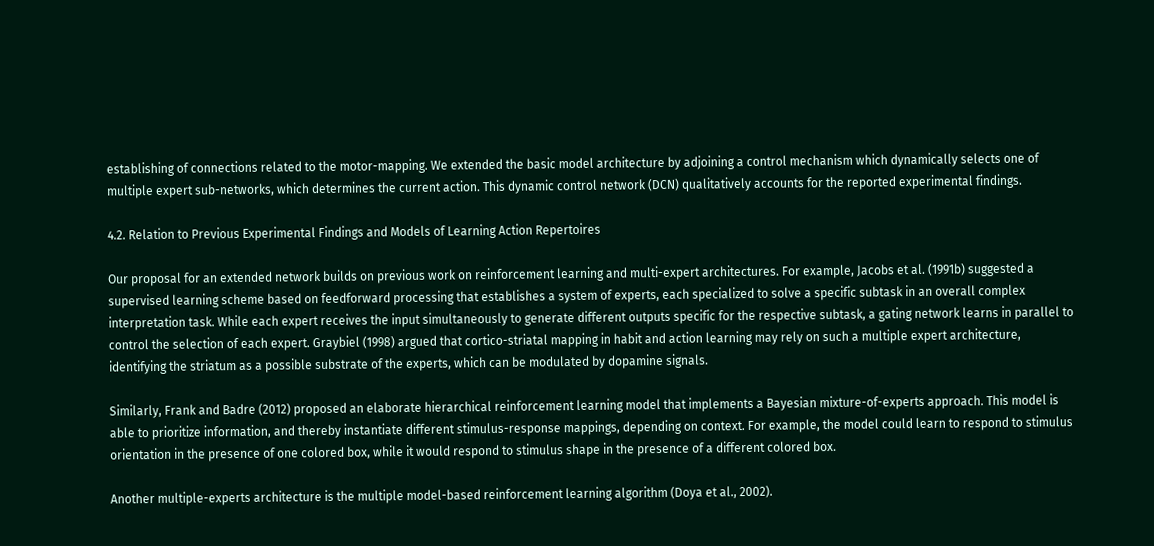establishing of connections related to the motor-mapping. We extended the basic model architecture by adjoining a control mechanism which dynamically selects one of multiple expert sub-networks, which determines the current action. This dynamic control network (DCN) qualitatively accounts for the reported experimental findings.

4.2. Relation to Previous Experimental Findings and Models of Learning Action Repertoires

Our proposal for an extended network builds on previous work on reinforcement learning and multi-expert architectures. For example, Jacobs et al. (1991b) suggested a supervised learning scheme based on feedforward processing that establishes a system of experts, each specialized to solve a specific subtask in an overall complex interpretation task. While each expert receives the input simultaneously to generate different outputs specific for the respective subtask, a gating network learns in parallel to control the selection of each expert. Graybiel (1998) argued that cortico-striatal mapping in habit and action learning may rely on such a multiple expert architecture, identifying the striatum as a possible substrate of the experts, which can be modulated by dopamine signals.

Similarly, Frank and Badre (2012) proposed an elaborate hierarchical reinforcement learning model that implements a Bayesian mixture-of-experts approach. This model is able to prioritize information, and thereby instantiate different stimulus-response mappings, depending on context. For example, the model could learn to respond to stimulus orientation in the presence of one colored box, while it would respond to stimulus shape in the presence of a different colored box.

Another multiple-experts architecture is the multiple model-based reinforcement learning algorithm (Doya et al., 2002).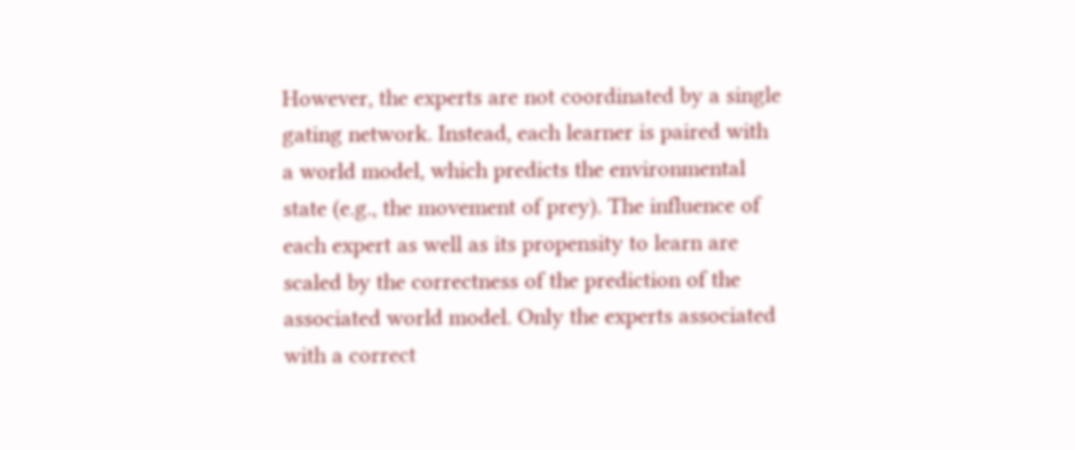However, the experts are not coordinated by a single gating network. Instead, each learner is paired with a world model, which predicts the environmental state (e.g., the movement of prey). The influence of each expert as well as its propensity to learn are scaled by the correctness of the prediction of the associated world model. Only the experts associated with a correct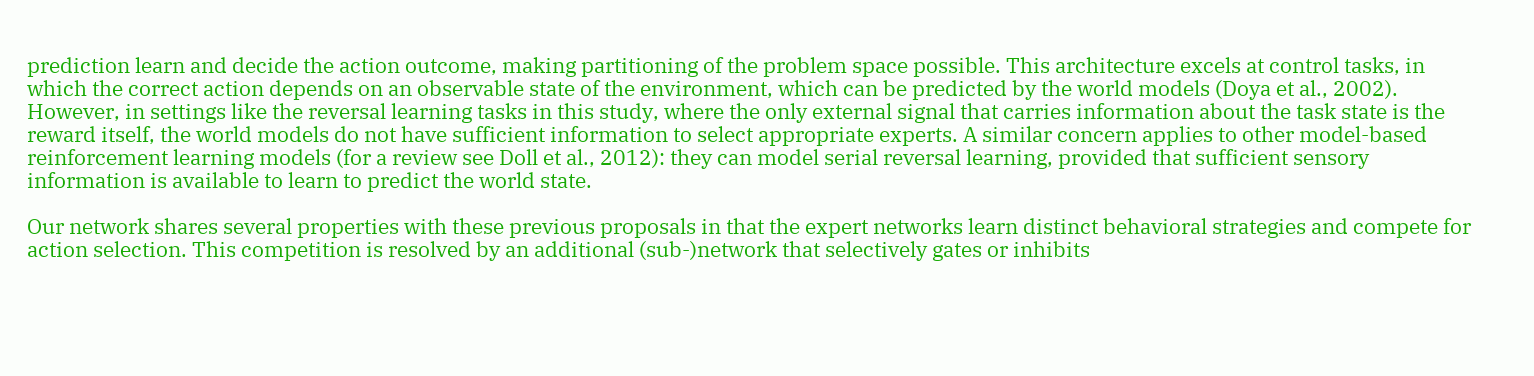prediction learn and decide the action outcome, making partitioning of the problem space possible. This architecture excels at control tasks, in which the correct action depends on an observable state of the environment, which can be predicted by the world models (Doya et al., 2002). However, in settings like the reversal learning tasks in this study, where the only external signal that carries information about the task state is the reward itself, the world models do not have sufficient information to select appropriate experts. A similar concern applies to other model-based reinforcement learning models (for a review see Doll et al., 2012): they can model serial reversal learning, provided that sufficient sensory information is available to learn to predict the world state.

Our network shares several properties with these previous proposals in that the expert networks learn distinct behavioral strategies and compete for action selection. This competition is resolved by an additional (sub-)network that selectively gates or inhibits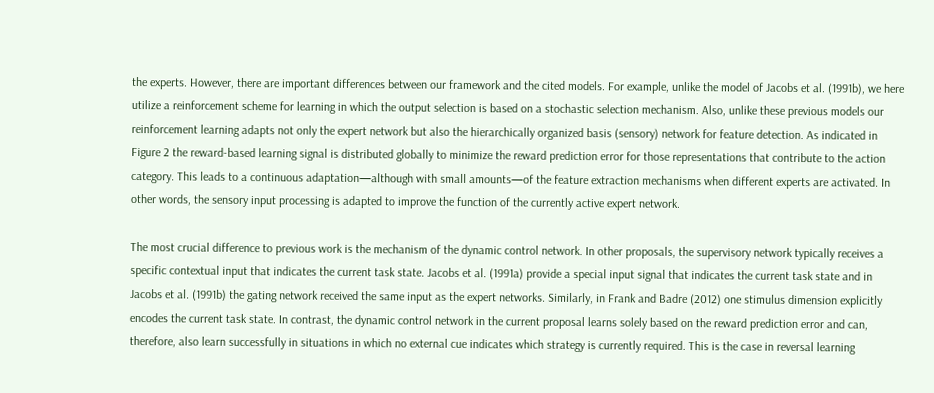the experts. However, there are important differences between our framework and the cited models. For example, unlike the model of Jacobs et al. (1991b), we here utilize a reinforcement scheme for learning in which the output selection is based on a stochastic selection mechanism. Also, unlike these previous models our reinforcement learning adapts not only the expert network but also the hierarchically organized basis (sensory) network for feature detection. As indicated in Figure 2 the reward-based learning signal is distributed globally to minimize the reward prediction error for those representations that contribute to the action category. This leads to a continuous adaptation—although with small amounts—of the feature extraction mechanisms when different experts are activated. In other words, the sensory input processing is adapted to improve the function of the currently active expert network.

The most crucial difference to previous work is the mechanism of the dynamic control network. In other proposals, the supervisory network typically receives a specific contextual input that indicates the current task state. Jacobs et al. (1991a) provide a special input signal that indicates the current task state and in Jacobs et al. (1991b) the gating network received the same input as the expert networks. Similarly, in Frank and Badre (2012) one stimulus dimension explicitly encodes the current task state. In contrast, the dynamic control network in the current proposal learns solely based on the reward prediction error and can, therefore, also learn successfully in situations in which no external cue indicates which strategy is currently required. This is the case in reversal learning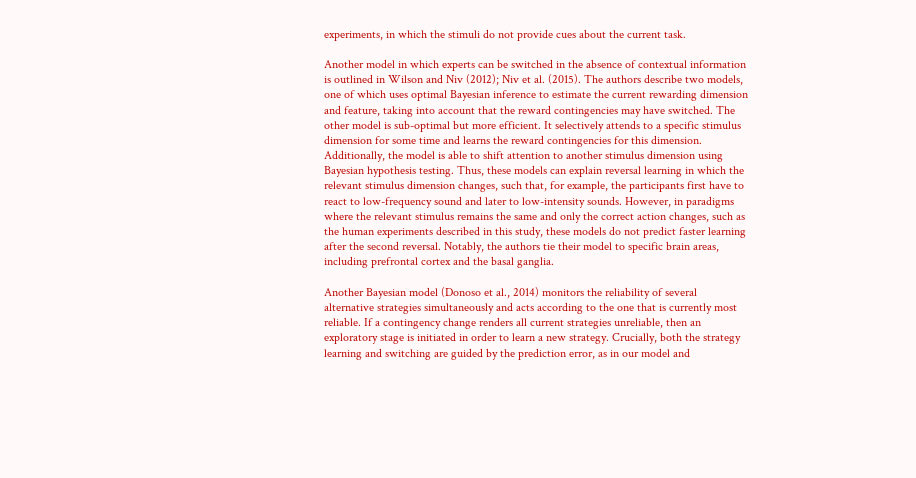experiments, in which the stimuli do not provide cues about the current task.

Another model in which experts can be switched in the absence of contextual information is outlined in Wilson and Niv (2012); Niv et al. (2015). The authors describe two models, one of which uses optimal Bayesian inference to estimate the current rewarding dimension and feature, taking into account that the reward contingencies may have switched. The other model is sub-optimal but more efficient. It selectively attends to a specific stimulus dimension for some time and learns the reward contingencies for this dimension. Additionally, the model is able to shift attention to another stimulus dimension using Bayesian hypothesis testing. Thus, these models can explain reversal learning in which the relevant stimulus dimension changes, such that, for example, the participants first have to react to low-frequency sound and later to low-intensity sounds. However, in paradigms where the relevant stimulus remains the same and only the correct action changes, such as the human experiments described in this study, these models do not predict faster learning after the second reversal. Notably, the authors tie their model to specific brain areas, including prefrontal cortex and the basal ganglia.

Another Bayesian model (Donoso et al., 2014) monitors the reliability of several alternative strategies simultaneously and acts according to the one that is currently most reliable. If a contingency change renders all current strategies unreliable, then an exploratory stage is initiated in order to learn a new strategy. Crucially, both the strategy learning and switching are guided by the prediction error, as in our model and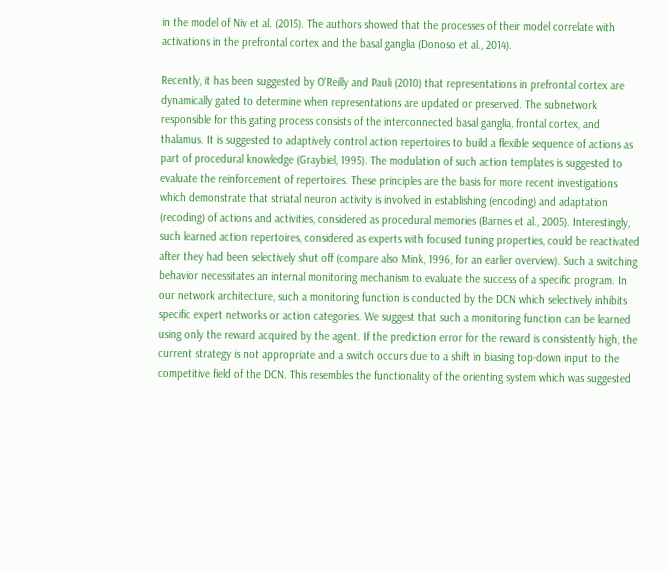in the model of Niv et al. (2015). The authors showed that the processes of their model correlate with activations in the prefrontal cortex and the basal ganglia (Donoso et al., 2014).

Recently, it has been suggested by O'Reilly and Pauli (2010) that representations in prefrontal cortex are dynamically gated to determine when representations are updated or preserved. The subnetwork responsible for this gating process consists of the interconnected basal ganglia, frontal cortex, and thalamus. It is suggested to adaptively control action repertoires to build a flexible sequence of actions as part of procedural knowledge (Graybiel, 1995). The modulation of such action templates is suggested to evaluate the reinforcement of repertoires. These principles are the basis for more recent investigations which demonstrate that striatal neuron activity is involved in establishing (encoding) and adaptation (recoding) of actions and activities, considered as procedural memories (Barnes et al., 2005). Interestingly, such learned action repertoires, considered as experts with focused tuning properties, could be reactivated after they had been selectively shut off (compare also Mink, 1996, for an earlier overview). Such a switching behavior necessitates an internal monitoring mechanism to evaluate the success of a specific program. In our network architecture, such a monitoring function is conducted by the DCN which selectively inhibits specific expert networks or action categories. We suggest that such a monitoring function can be learned using only the reward acquired by the agent. If the prediction error for the reward is consistently high, the current strategy is not appropriate and a switch occurs due to a shift in biasing top-down input to the competitive field of the DCN. This resembles the functionality of the orienting system which was suggested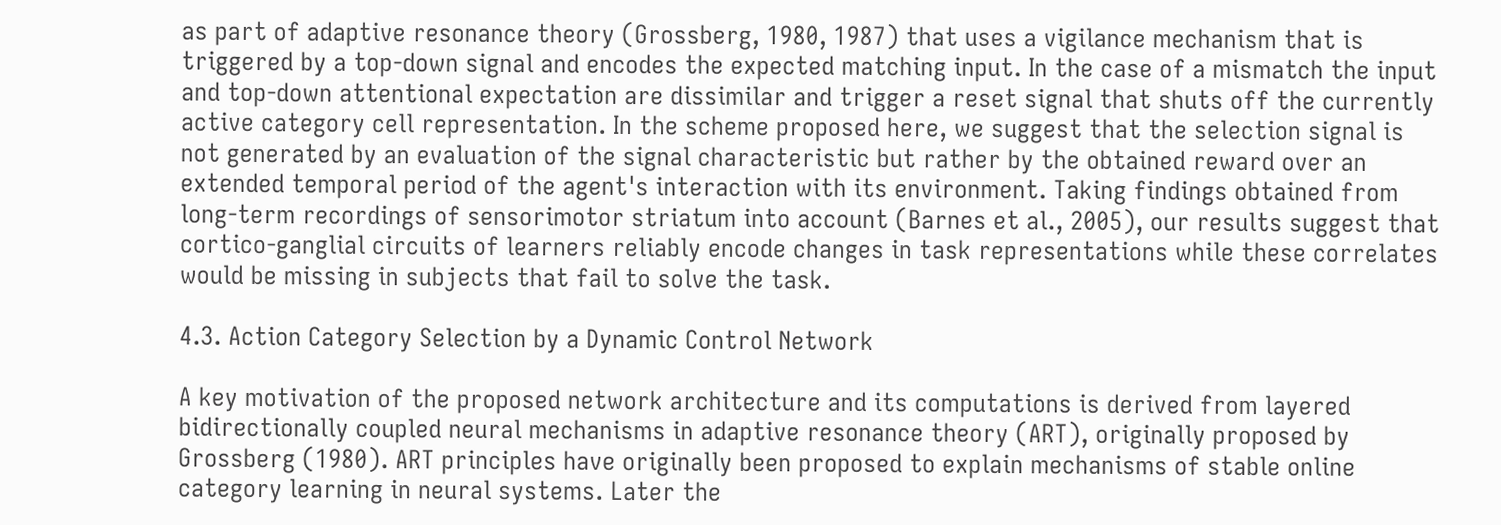as part of adaptive resonance theory (Grossberg, 1980, 1987) that uses a vigilance mechanism that is triggered by a top-down signal and encodes the expected matching input. In the case of a mismatch the input and top-down attentional expectation are dissimilar and trigger a reset signal that shuts off the currently active category cell representation. In the scheme proposed here, we suggest that the selection signal is not generated by an evaluation of the signal characteristic but rather by the obtained reward over an extended temporal period of the agent's interaction with its environment. Taking findings obtained from long-term recordings of sensorimotor striatum into account (Barnes et al., 2005), our results suggest that cortico-ganglial circuits of learners reliably encode changes in task representations while these correlates would be missing in subjects that fail to solve the task.

4.3. Action Category Selection by a Dynamic Control Network

A key motivation of the proposed network architecture and its computations is derived from layered bidirectionally coupled neural mechanisms in adaptive resonance theory (ART), originally proposed by Grossberg (1980). ART principles have originally been proposed to explain mechanisms of stable online category learning in neural systems. Later the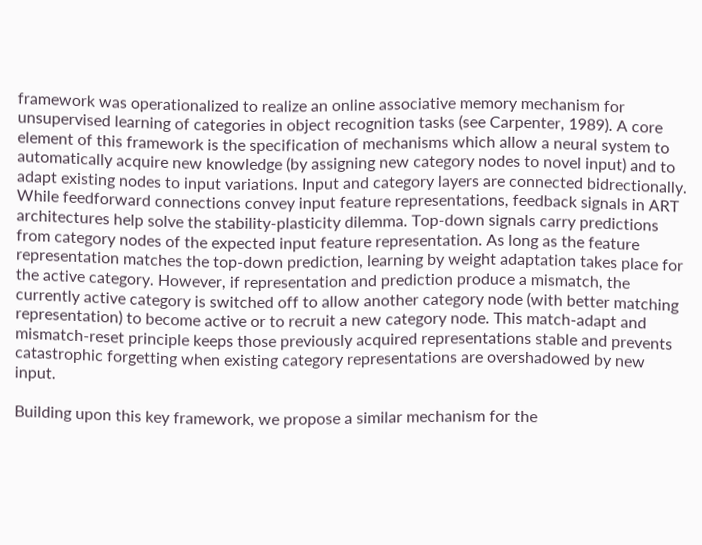framework was operationalized to realize an online associative memory mechanism for unsupervised learning of categories in object recognition tasks (see Carpenter, 1989). A core element of this framework is the specification of mechanisms which allow a neural system to automatically acquire new knowledge (by assigning new category nodes to novel input) and to adapt existing nodes to input variations. Input and category layers are connected bidrectionally. While feedforward connections convey input feature representations, feedback signals in ART architectures help solve the stability-plasticity dilemma. Top-down signals carry predictions from category nodes of the expected input feature representation. As long as the feature representation matches the top-down prediction, learning by weight adaptation takes place for the active category. However, if representation and prediction produce a mismatch, the currently active category is switched off to allow another category node (with better matching representation) to become active or to recruit a new category node. This match-adapt and mismatch-reset principle keeps those previously acquired representations stable and prevents catastrophic forgetting when existing category representations are overshadowed by new input.

Building upon this key framework, we propose a similar mechanism for the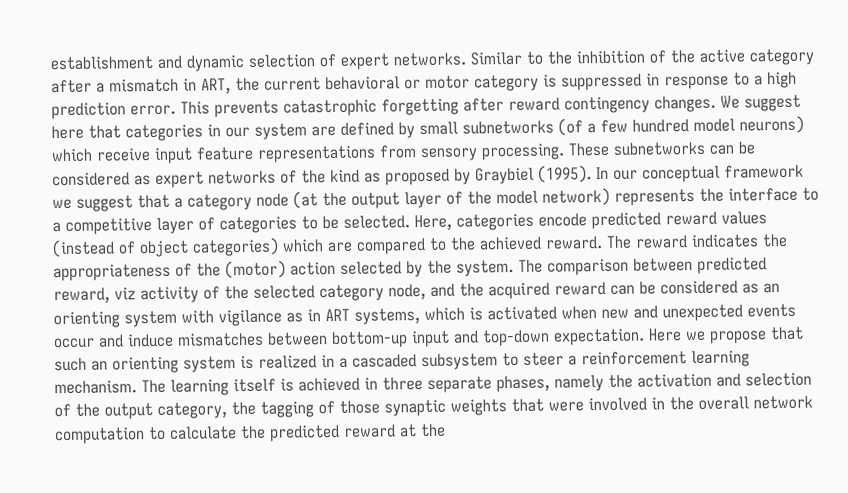establishment and dynamic selection of expert networks. Similar to the inhibition of the active category after a mismatch in ART, the current behavioral or motor category is suppressed in response to a high prediction error. This prevents catastrophic forgetting after reward contingency changes. We suggest here that categories in our system are defined by small subnetworks (of a few hundred model neurons) which receive input feature representations from sensory processing. These subnetworks can be considered as expert networks of the kind as proposed by Graybiel (1995). In our conceptual framework we suggest that a category node (at the output layer of the model network) represents the interface to a competitive layer of categories to be selected. Here, categories encode predicted reward values (instead of object categories) which are compared to the achieved reward. The reward indicates the appropriateness of the (motor) action selected by the system. The comparison between predicted reward, viz activity of the selected category node, and the acquired reward can be considered as an orienting system with vigilance as in ART systems, which is activated when new and unexpected events occur and induce mismatches between bottom-up input and top-down expectation. Here we propose that such an orienting system is realized in a cascaded subsystem to steer a reinforcement learning mechanism. The learning itself is achieved in three separate phases, namely the activation and selection of the output category, the tagging of those synaptic weights that were involved in the overall network computation to calculate the predicted reward at the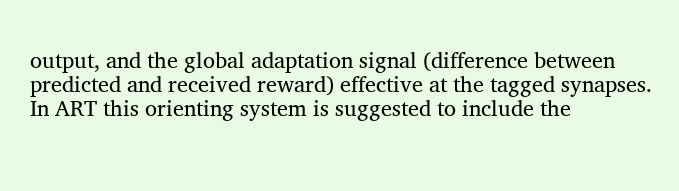output, and the global adaptation signal (difference between predicted and received reward) effective at the tagged synapses. In ART this orienting system is suggested to include the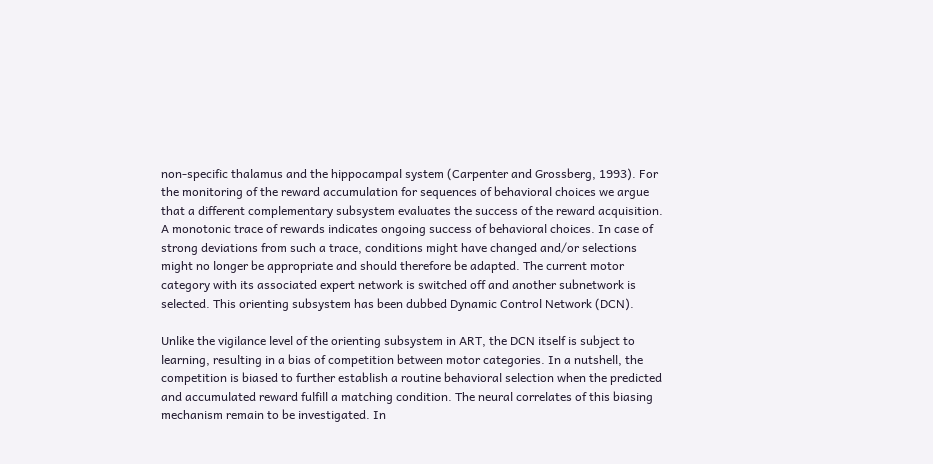non-specific thalamus and the hippocampal system (Carpenter and Grossberg, 1993). For the monitoring of the reward accumulation for sequences of behavioral choices we argue that a different complementary subsystem evaluates the success of the reward acquisition. A monotonic trace of rewards indicates ongoing success of behavioral choices. In case of strong deviations from such a trace, conditions might have changed and/or selections might no longer be appropriate and should therefore be adapted. The current motor category with its associated expert network is switched off and another subnetwork is selected. This orienting subsystem has been dubbed Dynamic Control Network (DCN).

Unlike the vigilance level of the orienting subsystem in ART, the DCN itself is subject to learning, resulting in a bias of competition between motor categories. In a nutshell, the competition is biased to further establish a routine behavioral selection when the predicted and accumulated reward fulfill a matching condition. The neural correlates of this biasing mechanism remain to be investigated. In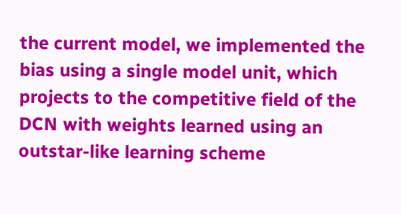the current model, we implemented the bias using a single model unit, which projects to the competitive field of the DCN with weights learned using an outstar-like learning scheme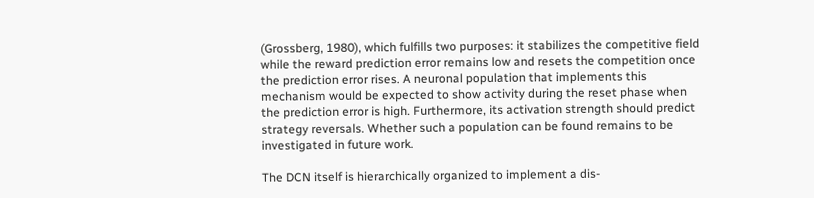(Grossberg, 1980), which fulfills two purposes: it stabilizes the competitive field while the reward prediction error remains low and resets the competition once the prediction error rises. A neuronal population that implements this mechanism would be expected to show activity during the reset phase when the prediction error is high. Furthermore, its activation strength should predict strategy reversals. Whether such a population can be found remains to be investigated in future work.

The DCN itself is hierarchically organized to implement a dis-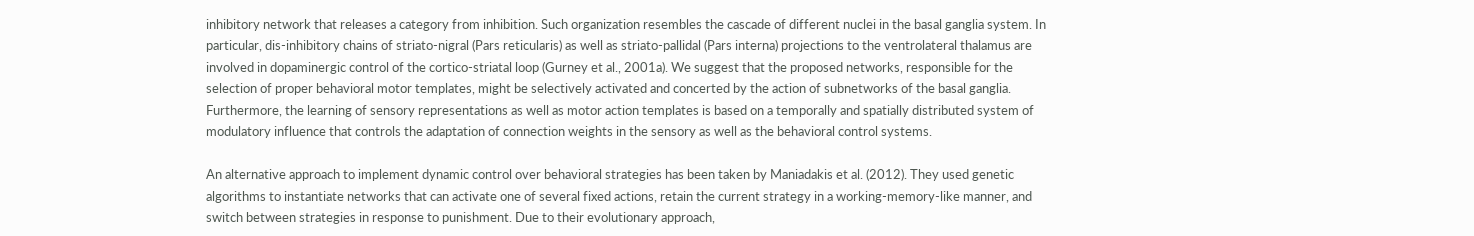inhibitory network that releases a category from inhibition. Such organization resembles the cascade of different nuclei in the basal ganglia system. In particular, dis-inhibitory chains of striato-nigral (Pars reticularis) as well as striato-pallidal (Pars interna) projections to the ventrolateral thalamus are involved in dopaminergic control of the cortico-striatal loop (Gurney et al., 2001a). We suggest that the proposed networks, responsible for the selection of proper behavioral motor templates, might be selectively activated and concerted by the action of subnetworks of the basal ganglia. Furthermore, the learning of sensory representations as well as motor action templates is based on a temporally and spatially distributed system of modulatory influence that controls the adaptation of connection weights in the sensory as well as the behavioral control systems.

An alternative approach to implement dynamic control over behavioral strategies has been taken by Maniadakis et al. (2012). They used genetic algorithms to instantiate networks that can activate one of several fixed actions, retain the current strategy in a working-memory-like manner, and switch between strategies in response to punishment. Due to their evolutionary approach,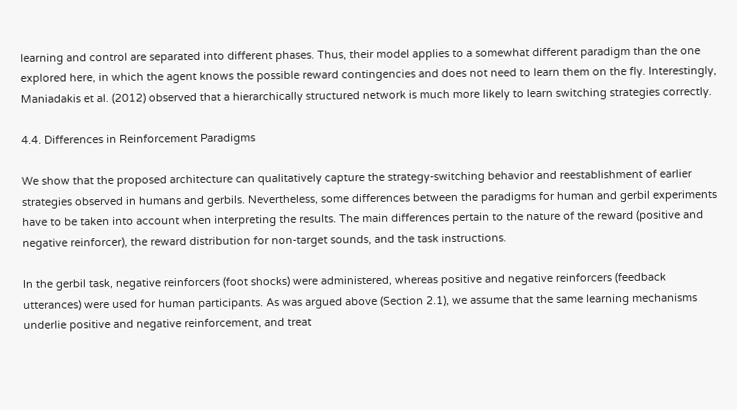learning and control are separated into different phases. Thus, their model applies to a somewhat different paradigm than the one explored here, in which the agent knows the possible reward contingencies and does not need to learn them on the fly. Interestingly, Maniadakis et al. (2012) observed that a hierarchically structured network is much more likely to learn switching strategies correctly.

4.4. Differences in Reinforcement Paradigms

We show that the proposed architecture can qualitatively capture the strategy-switching behavior and reestablishment of earlier strategies observed in humans and gerbils. Nevertheless, some differences between the paradigms for human and gerbil experiments have to be taken into account when interpreting the results. The main differences pertain to the nature of the reward (positive and negative reinforcer), the reward distribution for non-target sounds, and the task instructions.

In the gerbil task, negative reinforcers (foot shocks) were administered, whereas positive and negative reinforcers (feedback utterances) were used for human participants. As was argued above (Section 2.1), we assume that the same learning mechanisms underlie positive and negative reinforcement, and treat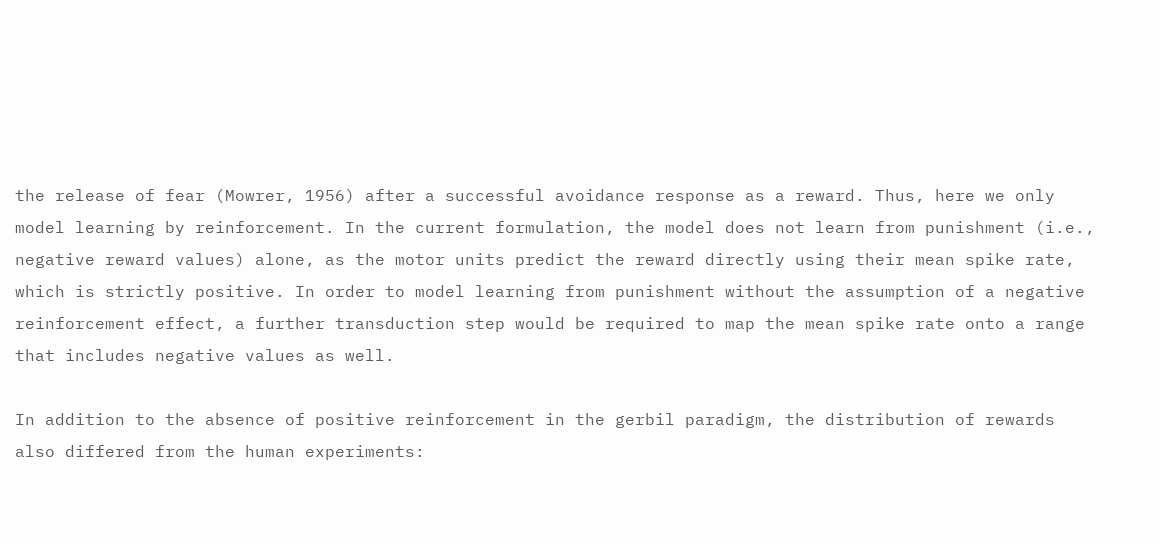the release of fear (Mowrer, 1956) after a successful avoidance response as a reward. Thus, here we only model learning by reinforcement. In the current formulation, the model does not learn from punishment (i.e., negative reward values) alone, as the motor units predict the reward directly using their mean spike rate, which is strictly positive. In order to model learning from punishment without the assumption of a negative reinforcement effect, a further transduction step would be required to map the mean spike rate onto a range that includes negative values as well.

In addition to the absence of positive reinforcement in the gerbil paradigm, the distribution of rewards also differed from the human experiments: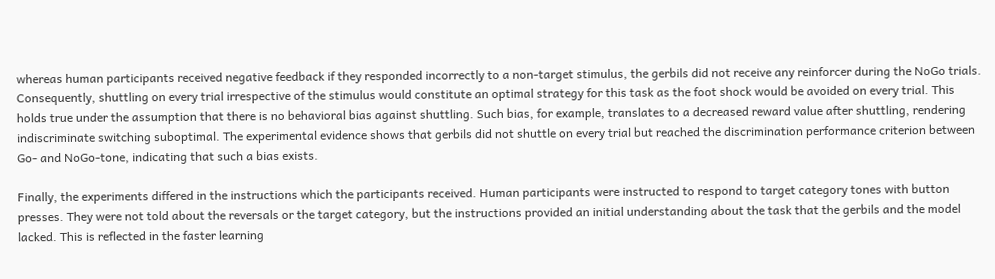whereas human participants received negative feedback if they responded incorrectly to a non-target stimulus, the gerbils did not receive any reinforcer during the NoGo trials. Consequently, shuttling on every trial irrespective of the stimulus would constitute an optimal strategy for this task as the foot shock would be avoided on every trial. This holds true under the assumption that there is no behavioral bias against shuttling. Such bias, for example, translates to a decreased reward value after shuttling, rendering indiscriminate switching suboptimal. The experimental evidence shows that gerbils did not shuttle on every trial but reached the discrimination performance criterion between Go- and NoGo-tone, indicating that such a bias exists.

Finally, the experiments differed in the instructions which the participants received. Human participants were instructed to respond to target category tones with button presses. They were not told about the reversals or the target category, but the instructions provided an initial understanding about the task that the gerbils and the model lacked. This is reflected in the faster learning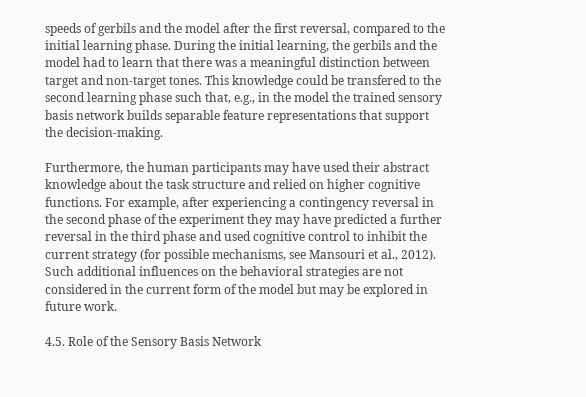speeds of gerbils and the model after the first reversal, compared to the initial learning phase. During the initial learning, the gerbils and the model had to learn that there was a meaningful distinction between target and non-target tones. This knowledge could be transfered to the second learning phase such that, e.g., in the model the trained sensory basis network builds separable feature representations that support the decision-making.

Furthermore, the human participants may have used their abstract knowledge about the task structure and relied on higher cognitive functions. For example, after experiencing a contingency reversal in the second phase of the experiment they may have predicted a further reversal in the third phase and used cognitive control to inhibit the current strategy (for possible mechanisms, see Mansouri et al., 2012). Such additional influences on the behavioral strategies are not considered in the current form of the model but may be explored in future work.

4.5. Role of the Sensory Basis Network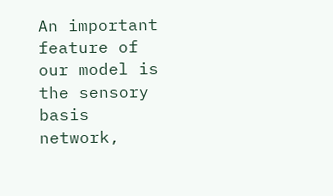An important feature of our model is the sensory basis network,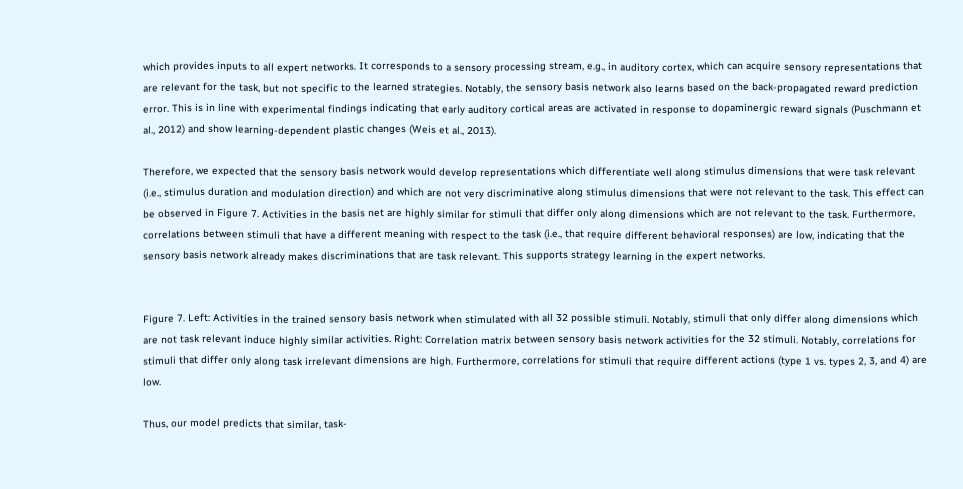which provides inputs to all expert networks. It corresponds to a sensory processing stream, e.g., in auditory cortex, which can acquire sensory representations that are relevant for the task, but not specific to the learned strategies. Notably, the sensory basis network also learns based on the back-propagated reward prediction error. This is in line with experimental findings indicating that early auditory cortical areas are activated in response to dopaminergic reward signals (Puschmann et al., 2012) and show learning-dependent plastic changes (Weis et al., 2013).

Therefore, we expected that the sensory basis network would develop representations which differentiate well along stimulus dimensions that were task relevant (i.e., stimulus duration and modulation direction) and which are not very discriminative along stimulus dimensions that were not relevant to the task. This effect can be observed in Figure 7. Activities in the basis net are highly similar for stimuli that differ only along dimensions which are not relevant to the task. Furthermore, correlations between stimuli that have a different meaning with respect to the task (i.e., that require different behavioral responses) are low, indicating that the sensory basis network already makes discriminations that are task relevant. This supports strategy learning in the expert networks.


Figure 7. Left: Activities in the trained sensory basis network when stimulated with all 32 possible stimuli. Notably, stimuli that only differ along dimensions which are not task relevant induce highly similar activities. Right: Correlation matrix between sensory basis network activities for the 32 stimuli. Notably, correlations for stimuli that differ only along task irrelevant dimensions are high. Furthermore, correlations for stimuli that require different actions (type 1 vs. types 2, 3, and 4) are low.

Thus, our model predicts that similar, task-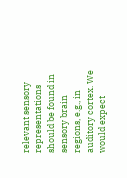relevant sensory representations should be found in sensory brain regions, e.g., in auditory cortex. We would expect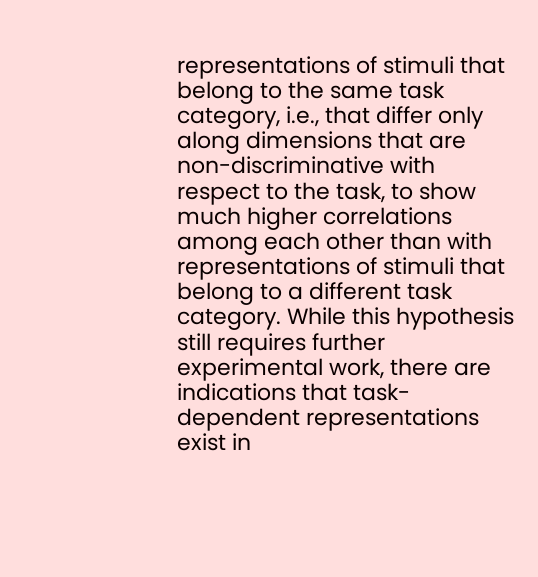representations of stimuli that belong to the same task category, i.e., that differ only along dimensions that are non-discriminative with respect to the task, to show much higher correlations among each other than with representations of stimuli that belong to a different task category. While this hypothesis still requires further experimental work, there are indications that task-dependent representations exist in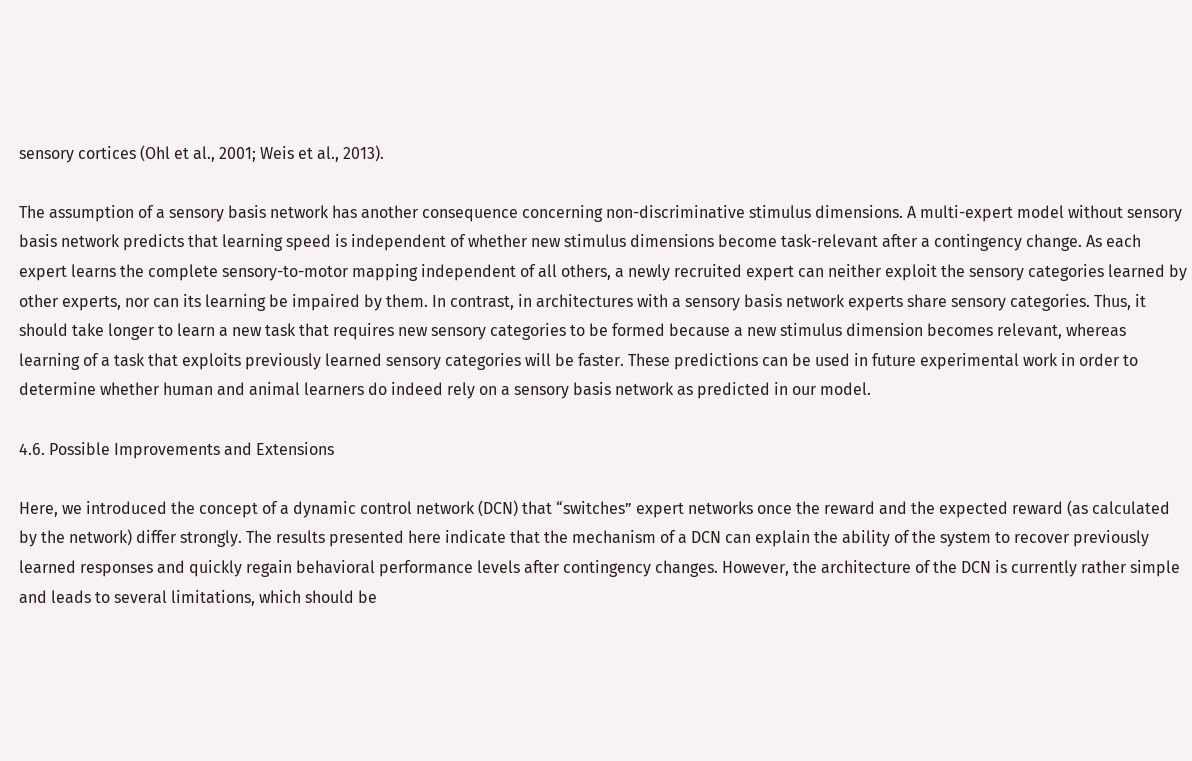sensory cortices (Ohl et al., 2001; Weis et al., 2013).

The assumption of a sensory basis network has another consequence concerning non-discriminative stimulus dimensions. A multi-expert model without sensory basis network predicts that learning speed is independent of whether new stimulus dimensions become task-relevant after a contingency change. As each expert learns the complete sensory-to-motor mapping independent of all others, a newly recruited expert can neither exploit the sensory categories learned by other experts, nor can its learning be impaired by them. In contrast, in architectures with a sensory basis network experts share sensory categories. Thus, it should take longer to learn a new task that requires new sensory categories to be formed because a new stimulus dimension becomes relevant, whereas learning of a task that exploits previously learned sensory categories will be faster. These predictions can be used in future experimental work in order to determine whether human and animal learners do indeed rely on a sensory basis network as predicted in our model.

4.6. Possible Improvements and Extensions

Here, we introduced the concept of a dynamic control network (DCN) that “switches” expert networks once the reward and the expected reward (as calculated by the network) differ strongly. The results presented here indicate that the mechanism of a DCN can explain the ability of the system to recover previously learned responses and quickly regain behavioral performance levels after contingency changes. However, the architecture of the DCN is currently rather simple and leads to several limitations, which should be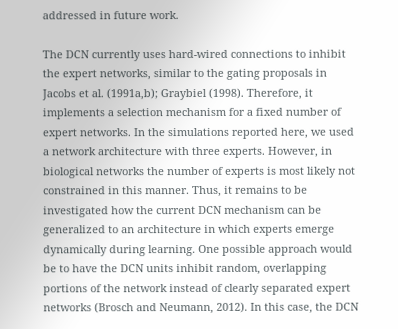addressed in future work.

The DCN currently uses hard-wired connections to inhibit the expert networks, similar to the gating proposals in Jacobs et al. (1991a,b); Graybiel (1998). Therefore, it implements a selection mechanism for a fixed number of expert networks. In the simulations reported here, we used a network architecture with three experts. However, in biological networks the number of experts is most likely not constrained in this manner. Thus, it remains to be investigated how the current DCN mechanism can be generalized to an architecture in which experts emerge dynamically during learning. One possible approach would be to have the DCN units inhibit random, overlapping portions of the network instead of clearly separated expert networks (Brosch and Neumann, 2012). In this case, the DCN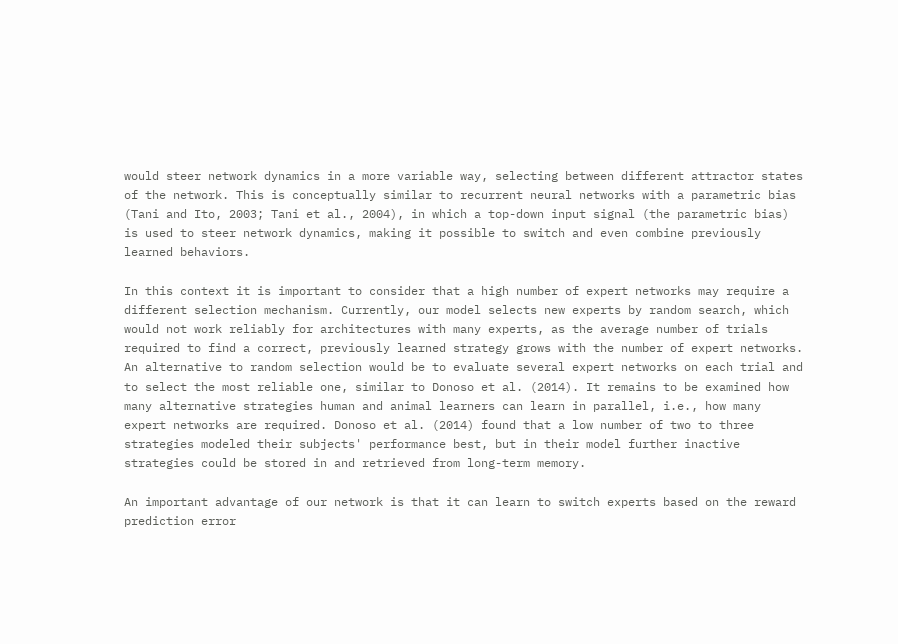would steer network dynamics in a more variable way, selecting between different attractor states of the network. This is conceptually similar to recurrent neural networks with a parametric bias (Tani and Ito, 2003; Tani et al., 2004), in which a top-down input signal (the parametric bias) is used to steer network dynamics, making it possible to switch and even combine previously learned behaviors.

In this context it is important to consider that a high number of expert networks may require a different selection mechanism. Currently, our model selects new experts by random search, which would not work reliably for architectures with many experts, as the average number of trials required to find a correct, previously learned strategy grows with the number of expert networks. An alternative to random selection would be to evaluate several expert networks on each trial and to select the most reliable one, similar to Donoso et al. (2014). It remains to be examined how many alternative strategies human and animal learners can learn in parallel, i.e., how many expert networks are required. Donoso et al. (2014) found that a low number of two to three strategies modeled their subjects' performance best, but in their model further inactive strategies could be stored in and retrieved from long-term memory.

An important advantage of our network is that it can learn to switch experts based on the reward prediction error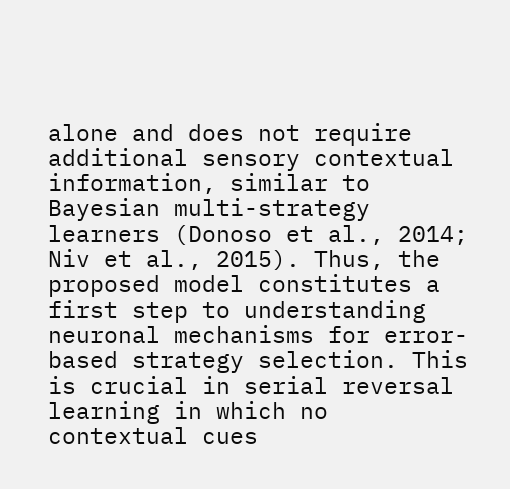alone and does not require additional sensory contextual information, similar to Bayesian multi-strategy learners (Donoso et al., 2014; Niv et al., 2015). Thus, the proposed model constitutes a first step to understanding neuronal mechanisms for error-based strategy selection. This is crucial in serial reversal learning in which no contextual cues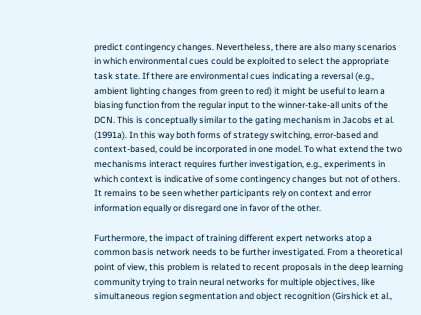predict contingency changes. Nevertheless, there are also many scenarios in which environmental cues could be exploited to select the appropriate task state. If there are environmental cues indicating a reversal (e.g., ambient lighting changes from green to red) it might be useful to learn a biasing function from the regular input to the winner-take-all units of the DCN. This is conceptually similar to the gating mechanism in Jacobs et al. (1991a). In this way both forms of strategy switching, error-based and context-based, could be incorporated in one model. To what extend the two mechanisms interact requires further investigation, e.g., experiments in which context is indicative of some contingency changes but not of others. It remains to be seen whether participants rely on context and error information equally or disregard one in favor of the other.

Furthermore, the impact of training different expert networks atop a common basis network needs to be further investigated. From a theoretical point of view, this problem is related to recent proposals in the deep learning community trying to train neural networks for multiple objectives, like simultaneous region segmentation and object recognition (Girshick et al.,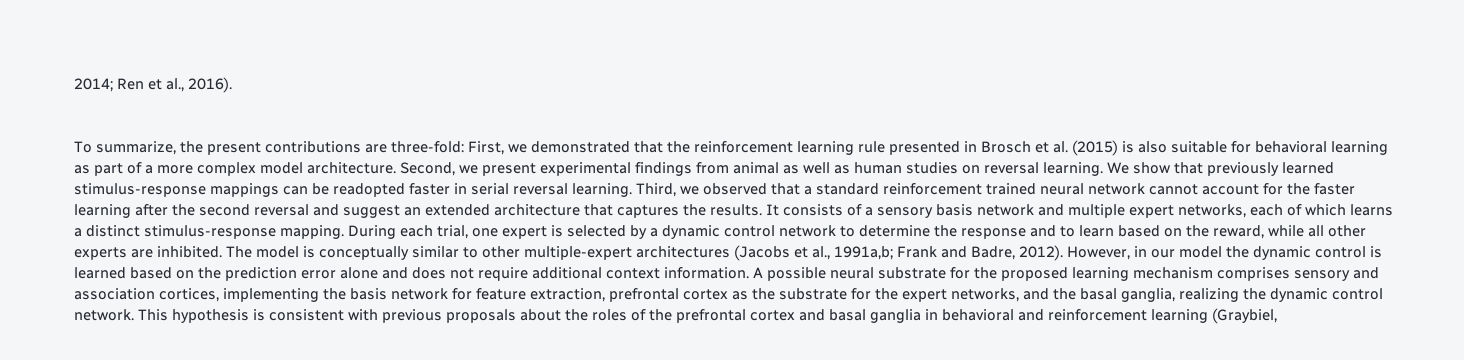2014; Ren et al., 2016).


To summarize, the present contributions are three-fold: First, we demonstrated that the reinforcement learning rule presented in Brosch et al. (2015) is also suitable for behavioral learning as part of a more complex model architecture. Second, we present experimental findings from animal as well as human studies on reversal learning. We show that previously learned stimulus-response mappings can be readopted faster in serial reversal learning. Third, we observed that a standard reinforcement trained neural network cannot account for the faster learning after the second reversal and suggest an extended architecture that captures the results. It consists of a sensory basis network and multiple expert networks, each of which learns a distinct stimulus-response mapping. During each trial, one expert is selected by a dynamic control network to determine the response and to learn based on the reward, while all other experts are inhibited. The model is conceptually similar to other multiple-expert architectures (Jacobs et al., 1991a,b; Frank and Badre, 2012). However, in our model the dynamic control is learned based on the prediction error alone and does not require additional context information. A possible neural substrate for the proposed learning mechanism comprises sensory and association cortices, implementing the basis network for feature extraction, prefrontal cortex as the substrate for the expert networks, and the basal ganglia, realizing the dynamic control network. This hypothesis is consistent with previous proposals about the roles of the prefrontal cortex and basal ganglia in behavioral and reinforcement learning (Graybiel,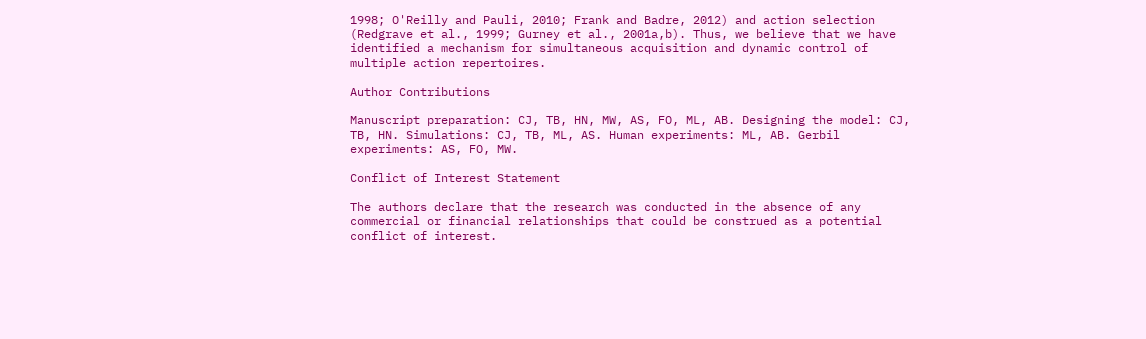1998; O'Reilly and Pauli, 2010; Frank and Badre, 2012) and action selection (Redgrave et al., 1999; Gurney et al., 2001a,b). Thus, we believe that we have identified a mechanism for simultaneous acquisition and dynamic control of multiple action repertoires.

Author Contributions

Manuscript preparation: CJ, TB, HN, MW, AS, FO, ML, AB. Designing the model: CJ, TB, HN. Simulations: CJ, TB, ML, AS. Human experiments: ML, AB. Gerbil experiments: AS, FO, MW.

Conflict of Interest Statement

The authors declare that the research was conducted in the absence of any commercial or financial relationships that could be construed as a potential conflict of interest.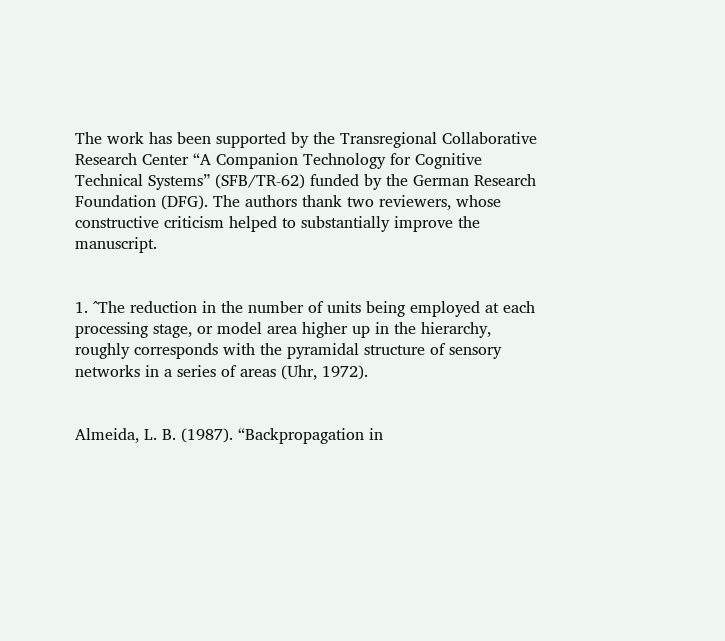The work has been supported by the Transregional Collaborative Research Center “A Companion Technology for Cognitive Technical Systems” (SFB/TR-62) funded by the German Research Foundation (DFG). The authors thank two reviewers, whose constructive criticism helped to substantially improve the manuscript.


1. ^The reduction in the number of units being employed at each processing stage, or model area higher up in the hierarchy, roughly corresponds with the pyramidal structure of sensory networks in a series of areas (Uhr, 1972).


Almeida, L. B. (1987). “Backpropagation in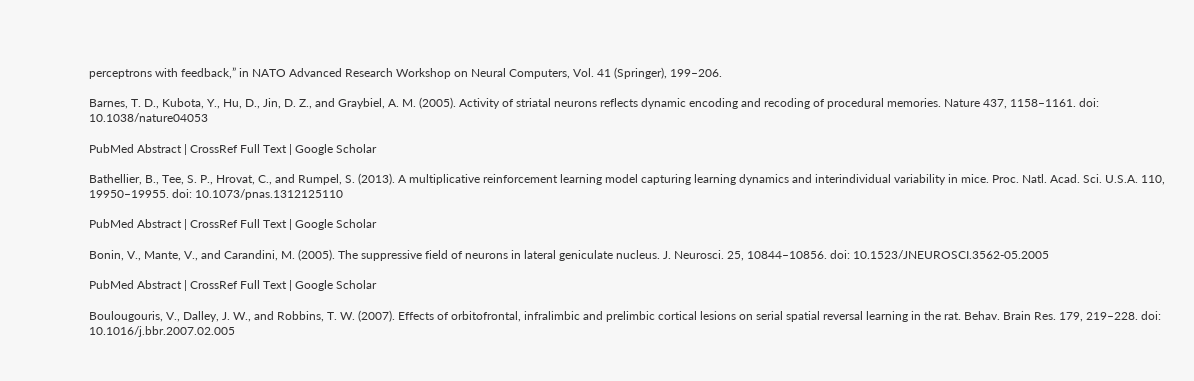perceptrons with feedback,” in NATO Advanced Research Workshop on Neural Computers, Vol. 41 (Springer), 199–206.

Barnes, T. D., Kubota, Y., Hu, D., Jin, D. Z., and Graybiel, A. M. (2005). Activity of striatal neurons reflects dynamic encoding and recoding of procedural memories. Nature 437, 1158–1161. doi: 10.1038/nature04053

PubMed Abstract | CrossRef Full Text | Google Scholar

Bathellier, B., Tee, S. P., Hrovat, C., and Rumpel, S. (2013). A multiplicative reinforcement learning model capturing learning dynamics and interindividual variability in mice. Proc. Natl. Acad. Sci. U.S.A. 110, 19950–19955. doi: 10.1073/pnas.1312125110

PubMed Abstract | CrossRef Full Text | Google Scholar

Bonin, V., Mante, V., and Carandini, M. (2005). The suppressive field of neurons in lateral geniculate nucleus. J. Neurosci. 25, 10844–10856. doi: 10.1523/JNEUROSCI.3562-05.2005

PubMed Abstract | CrossRef Full Text | Google Scholar

Boulougouris, V., Dalley, J. W., and Robbins, T. W. (2007). Effects of orbitofrontal, infralimbic and prelimbic cortical lesions on serial spatial reversal learning in the rat. Behav. Brain Res. 179, 219–228. doi: 10.1016/j.bbr.2007.02.005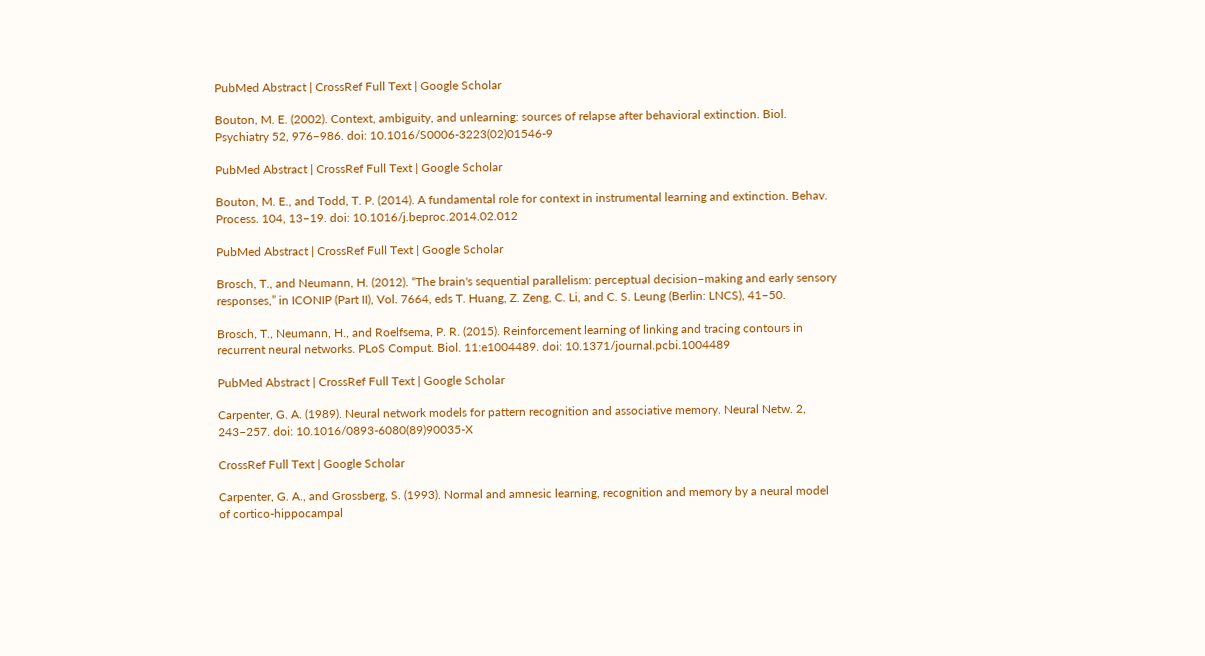PubMed Abstract | CrossRef Full Text | Google Scholar

Bouton, M. E. (2002). Context, ambiguity, and unlearning: sources of relapse after behavioral extinction. Biol. Psychiatry 52, 976–986. doi: 10.1016/S0006-3223(02)01546-9

PubMed Abstract | CrossRef Full Text | Google Scholar

Bouton, M. E., and Todd, T. P. (2014). A fundamental role for context in instrumental learning and extinction. Behav. Process. 104, 13–19. doi: 10.1016/j.beproc.2014.02.012

PubMed Abstract | CrossRef Full Text | Google Scholar

Brosch, T., and Neumann, H. (2012). “The brain's sequential parallelism: perceptual decision–making and early sensory responses,” in ICONIP (Part II), Vol. 7664, eds T. Huang, Z. Zeng, C. Li, and C. S. Leung (Berlin: LNCS), 41–50.

Brosch, T., Neumann, H., and Roelfsema, P. R. (2015). Reinforcement learning of linking and tracing contours in recurrent neural networks. PLoS Comput. Biol. 11:e1004489. doi: 10.1371/journal.pcbi.1004489

PubMed Abstract | CrossRef Full Text | Google Scholar

Carpenter, G. A. (1989). Neural network models for pattern recognition and associative memory. Neural Netw. 2, 243–257. doi: 10.1016/0893-6080(89)90035-X

CrossRef Full Text | Google Scholar

Carpenter, G. A., and Grossberg, S. (1993). Normal and amnesic learning, recognition and memory by a neural model of cortico-hippocampal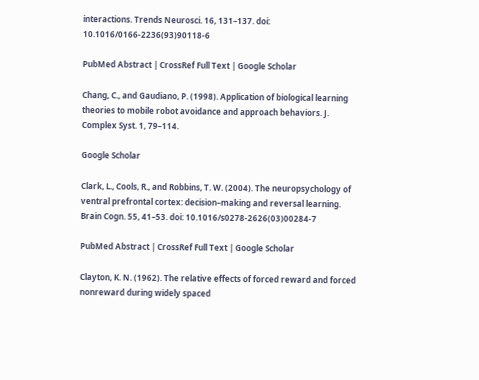interactions. Trends Neurosci. 16, 131–137. doi: 10.1016/0166-2236(93)90118-6

PubMed Abstract | CrossRef Full Text | Google Scholar

Chang, C., and Gaudiano, P. (1998). Application of biological learning theories to mobile robot avoidance and approach behaviors. J. Complex Syst. 1, 79–114.

Google Scholar

Clark, L., Cools, R., and Robbins, T. W. (2004). The neuropsychology of ventral prefrontal cortex: decision–making and reversal learning. Brain Cogn. 55, 41–53. doi: 10.1016/s0278-2626(03)00284-7

PubMed Abstract | CrossRef Full Text | Google Scholar

Clayton, K. N. (1962). The relative effects of forced reward and forced nonreward during widely spaced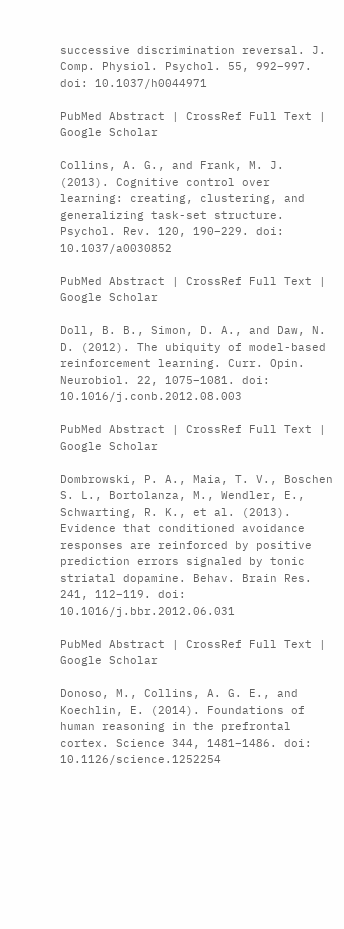successive discrimination reversal. J. Comp. Physiol. Psychol. 55, 992–997. doi: 10.1037/h0044971

PubMed Abstract | CrossRef Full Text | Google Scholar

Collins, A. G., and Frank, M. J. (2013). Cognitive control over learning: creating, clustering, and generalizing task-set structure. Psychol. Rev. 120, 190–229. doi: 10.1037/a0030852

PubMed Abstract | CrossRef Full Text | Google Scholar

Doll, B. B., Simon, D. A., and Daw, N. D. (2012). The ubiquity of model-based reinforcement learning. Curr. Opin. Neurobiol. 22, 1075–1081. doi: 10.1016/j.conb.2012.08.003

PubMed Abstract | CrossRef Full Text | Google Scholar

Dombrowski, P. A., Maia, T. V., Boschen S. L., Bortolanza, M., Wendler, E., Schwarting, R. K., et al. (2013). Evidence that conditioned avoidance responses are reinforced by positive prediction errors signaled by tonic striatal dopamine. Behav. Brain Res. 241, 112–119. doi: 10.1016/j.bbr.2012.06.031

PubMed Abstract | CrossRef Full Text | Google Scholar

Donoso, M., Collins, A. G. E., and Koechlin, E. (2014). Foundations of human reasoning in the prefrontal cortex. Science 344, 1481–1486. doi: 10.1126/science.1252254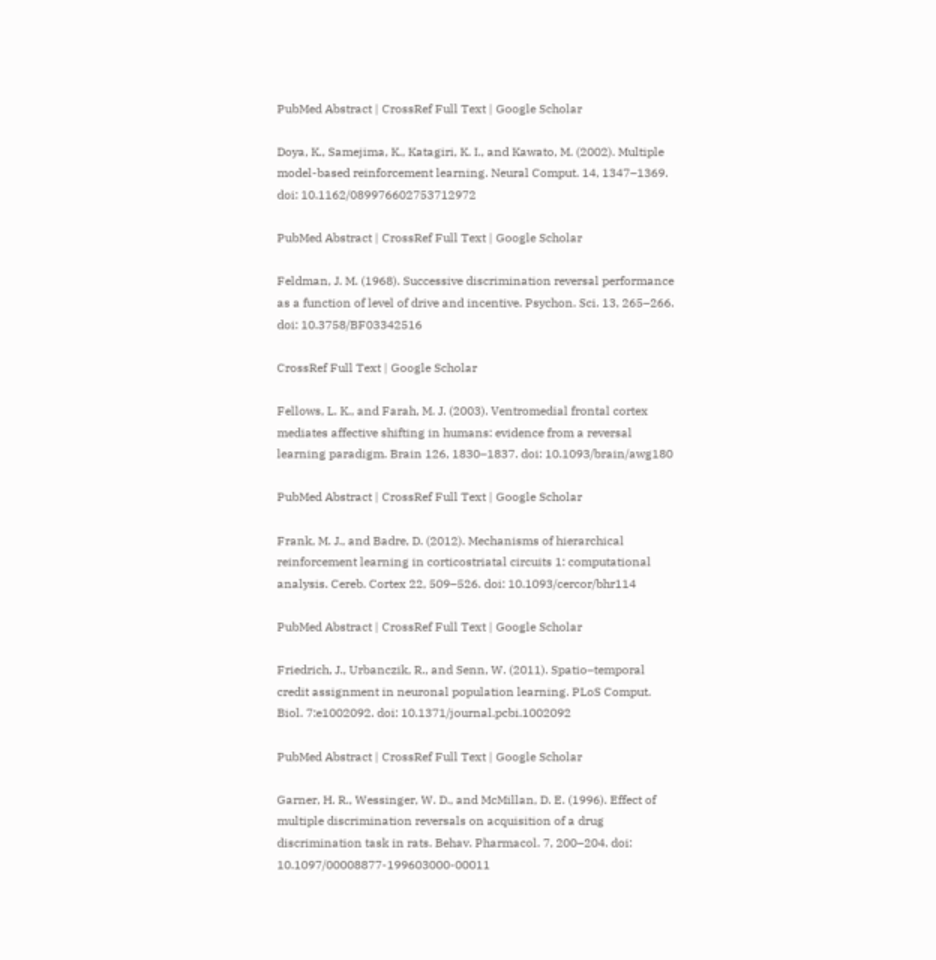PubMed Abstract | CrossRef Full Text | Google Scholar

Doya, K., Samejima, K., Katagiri, K. I., and Kawato, M. (2002). Multiple model-based reinforcement learning. Neural Comput. 14, 1347–1369. doi: 10.1162/089976602753712972

PubMed Abstract | CrossRef Full Text | Google Scholar

Feldman, J. M. (1968). Successive discrimination reversal performance as a function of level of drive and incentive. Psychon. Sci. 13, 265–266. doi: 10.3758/BF03342516

CrossRef Full Text | Google Scholar

Fellows, L. K., and Farah, M. J. (2003). Ventromedial frontal cortex mediates affective shifting in humans: evidence from a reversal learning paradigm. Brain 126, 1830–1837. doi: 10.1093/brain/awg180

PubMed Abstract | CrossRef Full Text | Google Scholar

Frank, M. J., and Badre, D. (2012). Mechanisms of hierarchical reinforcement learning in corticostriatal circuits 1: computational analysis. Cereb. Cortex 22, 509–526. doi: 10.1093/cercor/bhr114

PubMed Abstract | CrossRef Full Text | Google Scholar

Friedrich, J., Urbanczik, R., and Senn, W. (2011). Spatio–temporal credit assignment in neuronal population learning. PLoS Comput. Biol. 7:e1002092. doi: 10.1371/journal.pcbi.1002092

PubMed Abstract | CrossRef Full Text | Google Scholar

Garner, H. R., Wessinger, W. D., and McMillan, D. E. (1996). Effect of multiple discrimination reversals on acquisition of a drug discrimination task in rats. Behav. Pharmacol. 7, 200–204. doi: 10.1097/00008877-199603000-00011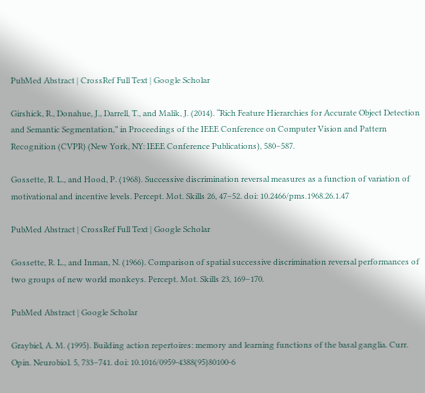PubMed Abstract | CrossRef Full Text | Google Scholar

Girshick, R., Donahue, J., Darrell, T., and Malik, J. (2014). “Rich Feature Hierarchies for Accurate Object Detection and Semantic Segmentation,” in Proceedings of the IEEE Conference on Computer Vision and Pattern Recognition (CVPR) (New York, NY: IEEE Conference Publications), 580–587.

Gossette, R. L., and Hood, P. (1968). Successive discrimination reversal measures as a function of variation of motivational and incentive levels. Percept. Mot. Skills 26, 47–52. doi: 10.2466/pms.1968.26.1.47

PubMed Abstract | CrossRef Full Text | Google Scholar

Gossette, R. L., and Inman, N. (1966). Comparison of spatial successive discrimination reversal performances of two groups of new world monkeys. Percept. Mot. Skills 23, 169–170.

PubMed Abstract | Google Scholar

Graybiel, A. M. (1995). Building action repertoires: memory and learning functions of the basal ganglia. Curr. Opin. Neurobiol. 5, 733–741. doi: 10.1016/0959-4388(95)80100-6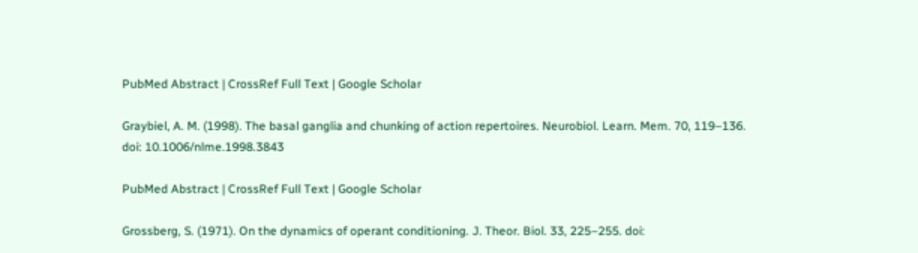PubMed Abstract | CrossRef Full Text | Google Scholar

Graybiel, A. M. (1998). The basal ganglia and chunking of action repertoires. Neurobiol. Learn. Mem. 70, 119–136. doi: 10.1006/nlme.1998.3843

PubMed Abstract | CrossRef Full Text | Google Scholar

Grossberg, S. (1971). On the dynamics of operant conditioning. J. Theor. Biol. 33, 225–255. doi: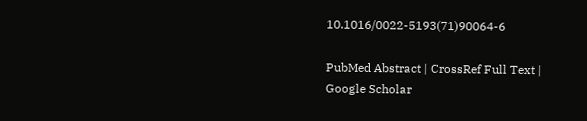10.1016/0022-5193(71)90064-6

PubMed Abstract | CrossRef Full Text | Google Scholar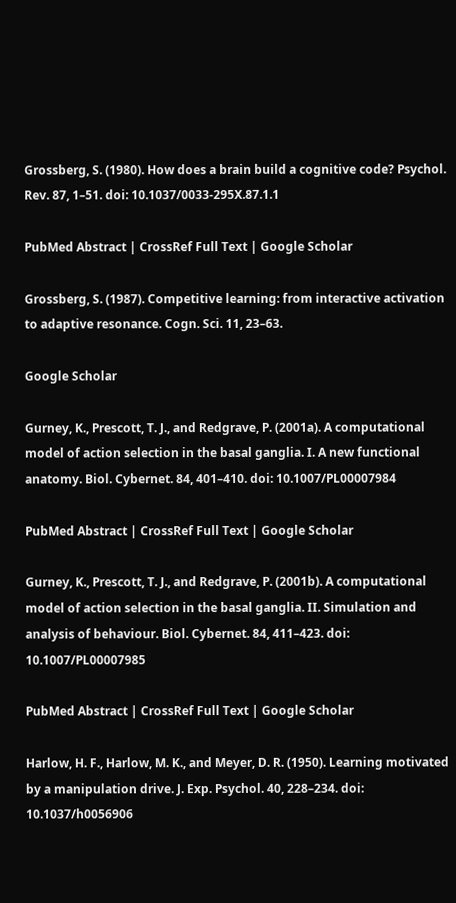Grossberg, S. (1980). How does a brain build a cognitive code? Psychol. Rev. 87, 1–51. doi: 10.1037/0033-295X.87.1.1

PubMed Abstract | CrossRef Full Text | Google Scholar

Grossberg, S. (1987). Competitive learning: from interactive activation to adaptive resonance. Cogn. Sci. 11, 23–63.

Google Scholar

Gurney, K., Prescott, T. J., and Redgrave, P. (2001a). A computational model of action selection in the basal ganglia. I. A new functional anatomy. Biol. Cybernet. 84, 401–410. doi: 10.1007/PL00007984

PubMed Abstract | CrossRef Full Text | Google Scholar

Gurney, K., Prescott, T. J., and Redgrave, P. (2001b). A computational model of action selection in the basal ganglia. II. Simulation and analysis of behaviour. Biol. Cybernet. 84, 411–423. doi: 10.1007/PL00007985

PubMed Abstract | CrossRef Full Text | Google Scholar

Harlow, H. F., Harlow, M. K., and Meyer, D. R. (1950). Learning motivated by a manipulation drive. J. Exp. Psychol. 40, 228–234. doi: 10.1037/h0056906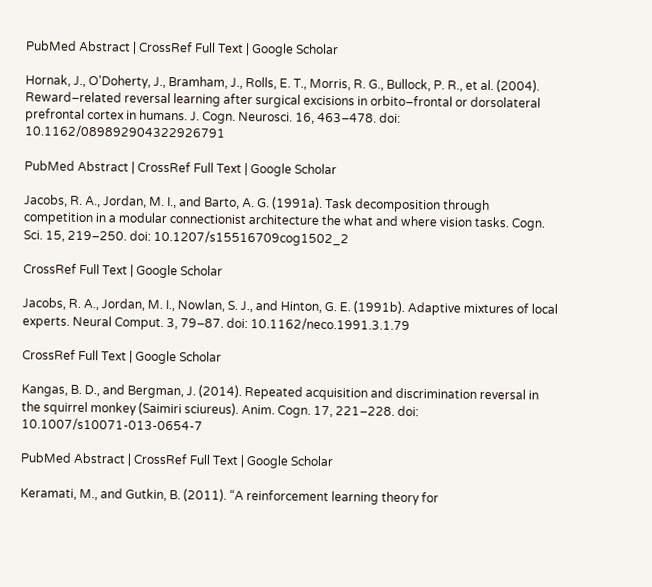PubMed Abstract | CrossRef Full Text | Google Scholar

Hornak, J., O'Doherty, J., Bramham, J., Rolls, E. T., Morris, R. G., Bullock, P. R., et al. (2004). Reward–related reversal learning after surgical excisions in orbito–frontal or dorsolateral prefrontal cortex in humans. J. Cogn. Neurosci. 16, 463–478. doi: 10.1162/089892904322926791

PubMed Abstract | CrossRef Full Text | Google Scholar

Jacobs, R. A., Jordan, M. I., and Barto, A. G. (1991a). Task decomposition through competition in a modular connectionist architecture the what and where vision tasks. Cogn. Sci. 15, 219–250. doi: 10.1207/s15516709cog1502_2

CrossRef Full Text | Google Scholar

Jacobs, R. A., Jordan, M. I., Nowlan, S. J., and Hinton, G. E. (1991b). Adaptive mixtures of local experts. Neural Comput. 3, 79–87. doi: 10.1162/neco.1991.3.1.79

CrossRef Full Text | Google Scholar

Kangas, B. D., and Bergman, J. (2014). Repeated acquisition and discrimination reversal in the squirrel monkey (Saimiri sciureus). Anim. Cogn. 17, 221–228. doi: 10.1007/s10071-013-0654-7

PubMed Abstract | CrossRef Full Text | Google Scholar

Keramati, M., and Gutkin, B. (2011). “A reinforcement learning theory for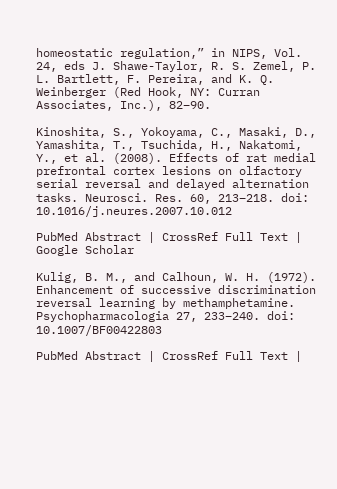homeostatic regulation,” in NIPS, Vol. 24, eds J. Shawe-Taylor, R. S. Zemel, P. L. Bartlett, F. Pereira, and K. Q. Weinberger (Red Hook, NY: Curran Associates, Inc.), 82–90.

Kinoshita, S., Yokoyama, C., Masaki, D., Yamashita, T., Tsuchida, H., Nakatomi, Y., et al. (2008). Effects of rat medial prefrontal cortex lesions on olfactory serial reversal and delayed alternation tasks. Neurosci. Res. 60, 213–218. doi: 10.1016/j.neures.2007.10.012

PubMed Abstract | CrossRef Full Text | Google Scholar

Kulig, B. M., and Calhoun, W. H. (1972). Enhancement of successive discrimination reversal learning by methamphetamine. Psychopharmacologia 27, 233–240. doi: 10.1007/BF00422803

PubMed Abstract | CrossRef Full Text |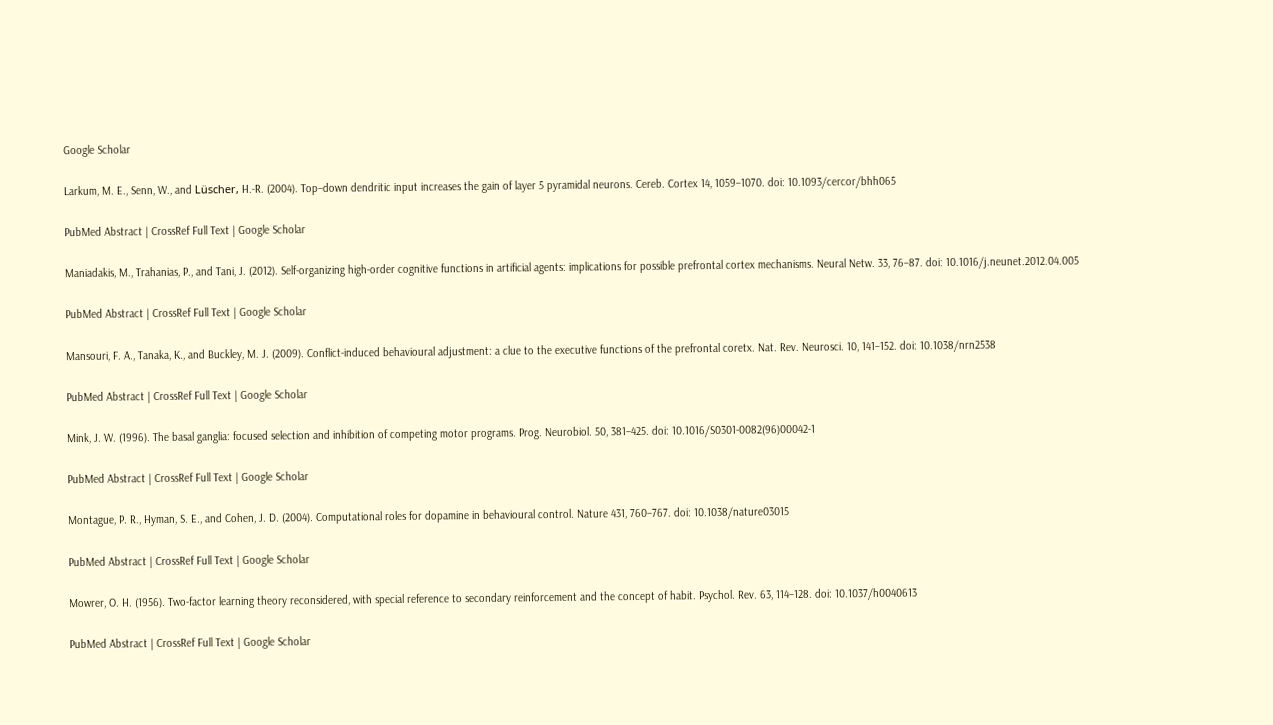Google Scholar

Larkum, M. E., Senn, W., and Lüscher, H.-R. (2004). Top–down dendritic input increases the gain of layer 5 pyramidal neurons. Cereb. Cortex 14, 1059–1070. doi: 10.1093/cercor/bhh065

PubMed Abstract | CrossRef Full Text | Google Scholar

Maniadakis, M., Trahanias, P., and Tani, J. (2012). Self-organizing high-order cognitive functions in artificial agents: implications for possible prefrontal cortex mechanisms. Neural Netw. 33, 76–87. doi: 10.1016/j.neunet.2012.04.005

PubMed Abstract | CrossRef Full Text | Google Scholar

Mansouri, F. A., Tanaka, K., and Buckley, M. J. (2009). Conflict-induced behavioural adjustment: a clue to the executive functions of the prefrontal coretx. Nat. Rev. Neurosci. 10, 141–152. doi: 10.1038/nrn2538

PubMed Abstract | CrossRef Full Text | Google Scholar

Mink, J. W. (1996). The basal ganglia: focused selection and inhibition of competing motor programs. Prog. Neurobiol. 50, 381–425. doi: 10.1016/S0301-0082(96)00042-1

PubMed Abstract | CrossRef Full Text | Google Scholar

Montague, P. R., Hyman, S. E., and Cohen, J. D. (2004). Computational roles for dopamine in behavioural control. Nature 431, 760–767. doi: 10.1038/nature03015

PubMed Abstract | CrossRef Full Text | Google Scholar

Mowrer, O. H. (1956). Two-factor learning theory reconsidered, with special reference to secondary reinforcement and the concept of habit. Psychol. Rev. 63, 114–128. doi: 10.1037/h0040613

PubMed Abstract | CrossRef Full Text | Google Scholar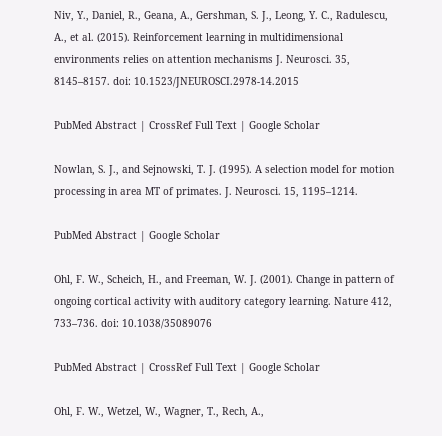Niv, Y., Daniel, R., Geana, A., Gershman, S. J., Leong, Y. C., Radulescu, A., et al. (2015). Reinforcement learning in multidimensional environments relies on attention mechanisms J. Neurosci. 35, 8145–8157. doi: 10.1523/JNEUROSCI.2978-14.2015

PubMed Abstract | CrossRef Full Text | Google Scholar

Nowlan, S. J., and Sejnowski, T. J. (1995). A selection model for motion processing in area MT of primates. J. Neurosci. 15, 1195–1214.

PubMed Abstract | Google Scholar

Ohl, F. W., Scheich, H., and Freeman, W. J. (2001). Change in pattern of ongoing cortical activity with auditory category learning. Nature 412, 733–736. doi: 10.1038/35089076

PubMed Abstract | CrossRef Full Text | Google Scholar

Ohl, F. W., Wetzel, W., Wagner, T., Rech, A.,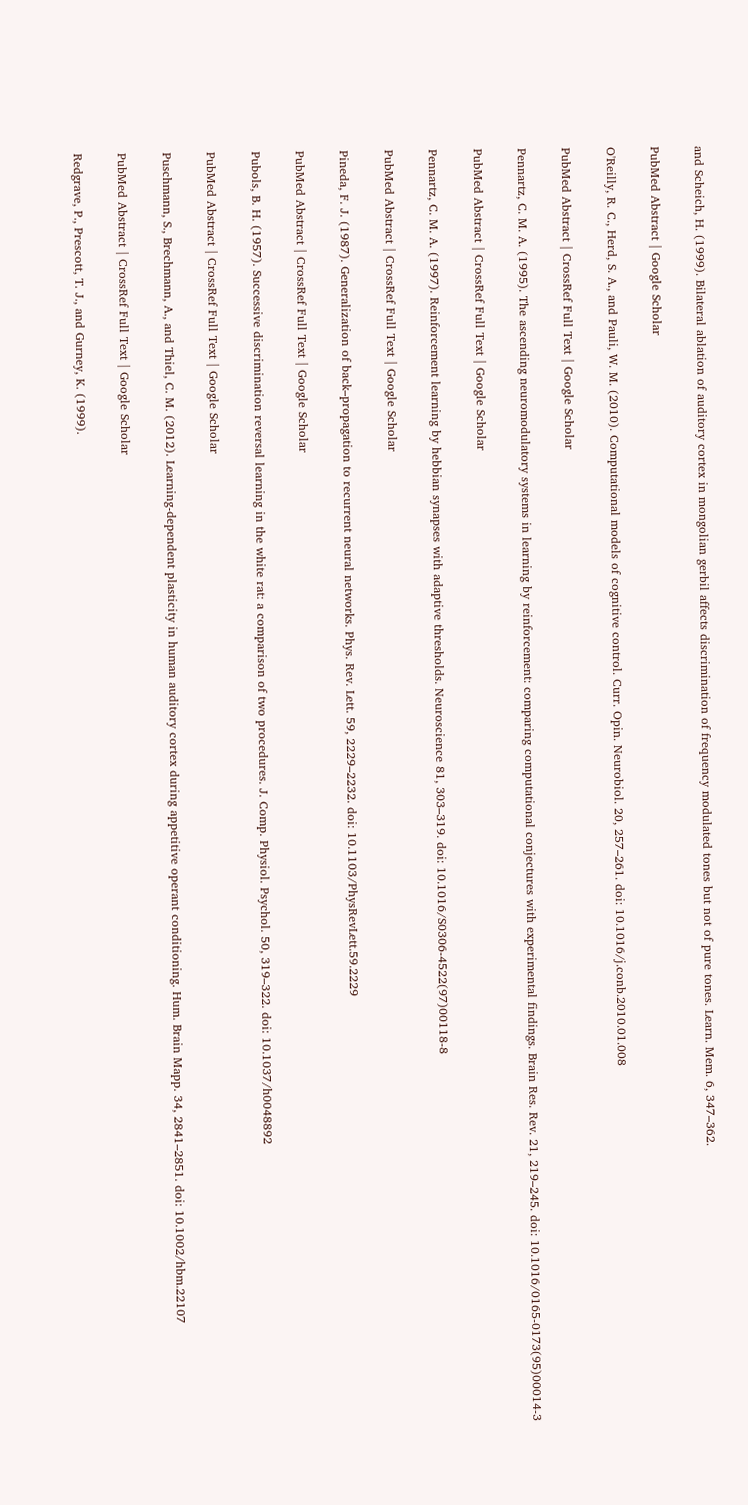and Scheich, H. (1999). Bilateral ablation of auditory cortex in mongolian gerbil affects discrimination of frequency modulated tones but not of pure tones. Learn. Mem. 6, 347–362.

PubMed Abstract | Google Scholar

O'Reilly, R. C., Herd, S. A., and Pauli, W. M. (2010). Computational models of cognitive control. Curr. Opin. Neurobiol. 20, 257–261. doi: 10.1016/j.conb.2010.01.008

PubMed Abstract | CrossRef Full Text | Google Scholar

Pennartz, C. M. A. (1995). The ascending neuromodulatory systems in learning by reinforcement: comparing computational conjectures with experimental findings. Brain Res. Rev. 21, 219–245. doi: 10.1016/0165-0173(95)00014-3

PubMed Abstract | CrossRef Full Text | Google Scholar

Pennartz, C. M. A. (1997). Reinforcement learning by hebbian synapses with adaptive thresholds. Neuroscience 81, 303–319. doi: 10.1016/S0306-4522(97)00118-8

PubMed Abstract | CrossRef Full Text | Google Scholar

Pineda, F. J. (1987). Generalization of back–propagation to recurrent neural networks. Phys. Rev. Lett. 59, 2229–2232. doi: 10.1103/PhysRevLett.59.2229

PubMed Abstract | CrossRef Full Text | Google Scholar

Pubols, B. H. (1957). Successive discrimination reversal learning in the white rat: a comparison of two procedures. J. Comp. Physiol. Psychol. 50, 319–322. doi: 10.1037/h0048892

PubMed Abstract | CrossRef Full Text | Google Scholar

Puschmann, S., Brechmann, A., and Thiel, C. M. (2012). Learning-dependent plasticity in human auditory cortex during appetitive operant conditioning. Hum. Brain Mapp. 34, 2841–2851. doi: 10.1002/hbm.22107

PubMed Abstract | CrossRef Full Text | Google Scholar

Redgrave, P., Prescott, T. J., and Gurney, K. (1999).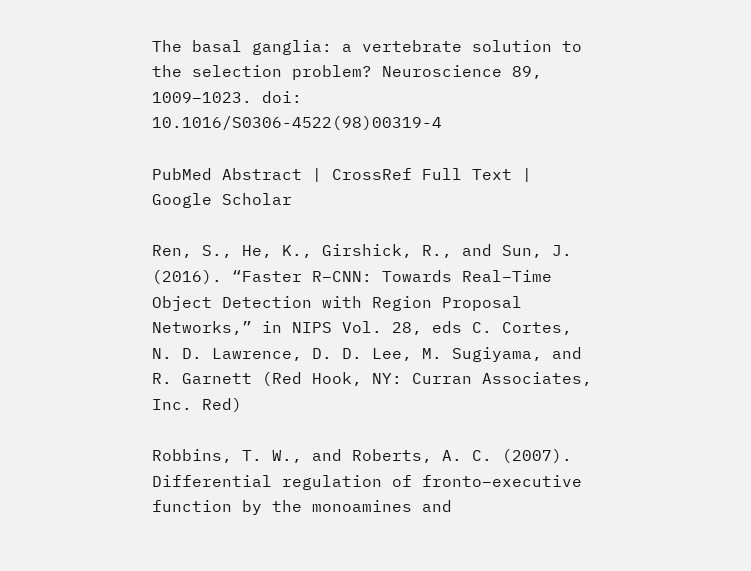The basal ganglia: a vertebrate solution to the selection problem? Neuroscience 89, 1009–1023. doi: 10.1016/S0306-4522(98)00319-4

PubMed Abstract | CrossRef Full Text | Google Scholar

Ren, S., He, K., Girshick, R., and Sun, J. (2016). “Faster R–CNN: Towards Real–Time Object Detection with Region Proposal Networks,” in NIPS Vol. 28, eds C. Cortes, N. D. Lawrence, D. D. Lee, M. Sugiyama, and R. Garnett (Red Hook, NY: Curran Associates, Inc. Red)

Robbins, T. W., and Roberts, A. C. (2007). Differential regulation of fronto–executive function by the monoamines and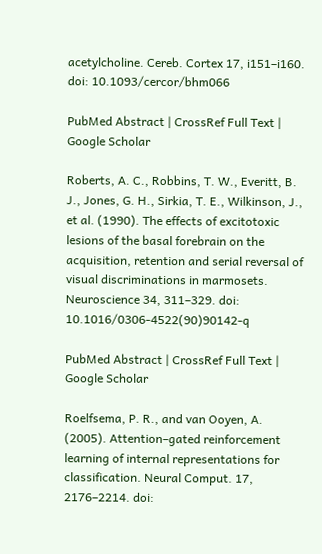acetylcholine. Cereb. Cortex 17, i151–i160. doi: 10.1093/cercor/bhm066

PubMed Abstract | CrossRef Full Text | Google Scholar

Roberts, A. C., Robbins, T. W., Everitt, B. J., Jones, G. H., Sirkia, T. E., Wilkinson, J., et al. (1990). The effects of excitotoxic lesions of the basal forebrain on the acquisition, retention and serial reversal of visual discriminations in marmosets. Neuroscience 34, 311–329. doi: 10.1016/0306-4522(90)90142-q

PubMed Abstract | CrossRef Full Text | Google Scholar

Roelfsema, P. R., and van Ooyen, A. (2005). Attention–gated reinforcement learning of internal representations for classification. Neural Comput. 17, 2176–2214. doi: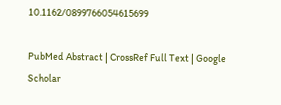10.1162/0899766054615699

PubMed Abstract | CrossRef Full Text | Google Scholar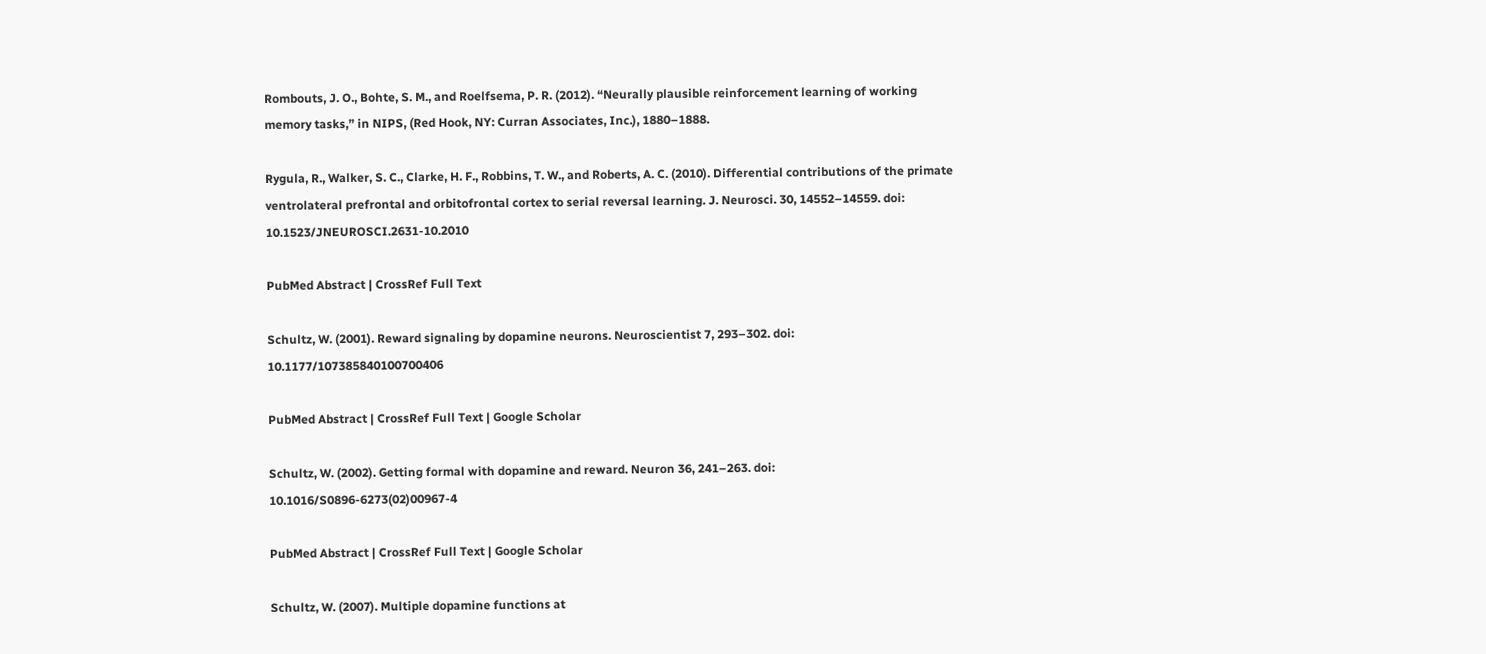Rombouts, J. O., Bohte, S. M., and Roelfsema, P. R. (2012). “Neurally plausible reinforcement learning of working memory tasks,” in NIPS, (Red Hook, NY: Curran Associates, Inc.), 1880–1888.

Rygula, R., Walker, S. C., Clarke, H. F., Robbins, T. W., and Roberts, A. C. (2010). Differential contributions of the primate ventrolateral prefrontal and orbitofrontal cortex to serial reversal learning. J. Neurosci. 30, 14552–14559. doi: 10.1523/JNEUROSCI.2631-10.2010

PubMed Abstract | CrossRef Full Text

Schultz, W. (2001). Reward signaling by dopamine neurons. Neuroscientist 7, 293–302. doi: 10.1177/107385840100700406

PubMed Abstract | CrossRef Full Text | Google Scholar

Schultz, W. (2002). Getting formal with dopamine and reward. Neuron 36, 241–263. doi: 10.1016/S0896-6273(02)00967-4

PubMed Abstract | CrossRef Full Text | Google Scholar

Schultz, W. (2007). Multiple dopamine functions at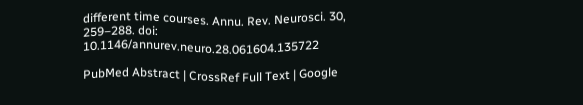different time courses. Annu. Rev. Neurosci. 30, 259–288. doi: 10.1146/annurev.neuro.28.061604.135722

PubMed Abstract | CrossRef Full Text | Google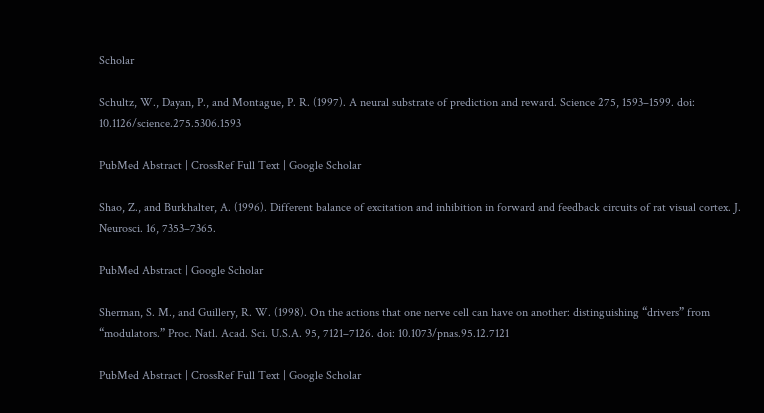Scholar

Schultz, W., Dayan, P., and Montague, P. R. (1997). A neural substrate of prediction and reward. Science 275, 1593–1599. doi: 10.1126/science.275.5306.1593

PubMed Abstract | CrossRef Full Text | Google Scholar

Shao, Z., and Burkhalter, A. (1996). Different balance of excitation and inhibition in forward and feedback circuits of rat visual cortex. J. Neurosci. 16, 7353–7365.

PubMed Abstract | Google Scholar

Sherman, S. M., and Guillery, R. W. (1998). On the actions that one nerve cell can have on another: distinguishing “drivers” from “modulators.” Proc. Natl. Acad. Sci. U.S.A. 95, 7121–7126. doi: 10.1073/pnas.95.12.7121

PubMed Abstract | CrossRef Full Text | Google Scholar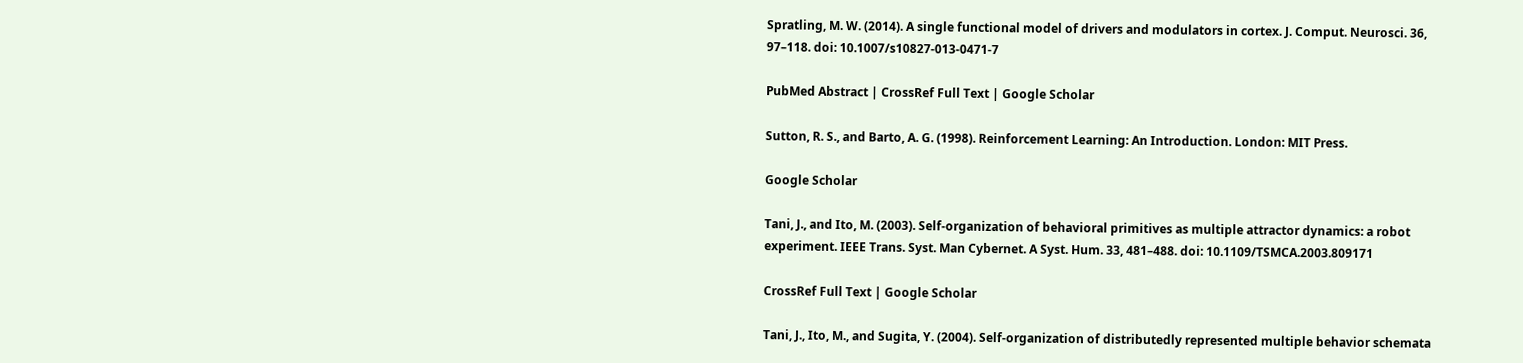Spratling, M. W. (2014). A single functional model of drivers and modulators in cortex. J. Comput. Neurosci. 36, 97–118. doi: 10.1007/s10827-013-0471-7

PubMed Abstract | CrossRef Full Text | Google Scholar

Sutton, R. S., and Barto, A. G. (1998). Reinforcement Learning: An Introduction. London: MIT Press.

Google Scholar

Tani, J., and Ito, M. (2003). Self-organization of behavioral primitives as multiple attractor dynamics: a robot experiment. IEEE Trans. Syst. Man Cybernet. A Syst. Hum. 33, 481–488. doi: 10.1109/TSMCA.2003.809171

CrossRef Full Text | Google Scholar

Tani, J., Ito, M., and Sugita, Y. (2004). Self-organization of distributedly represented multiple behavior schemata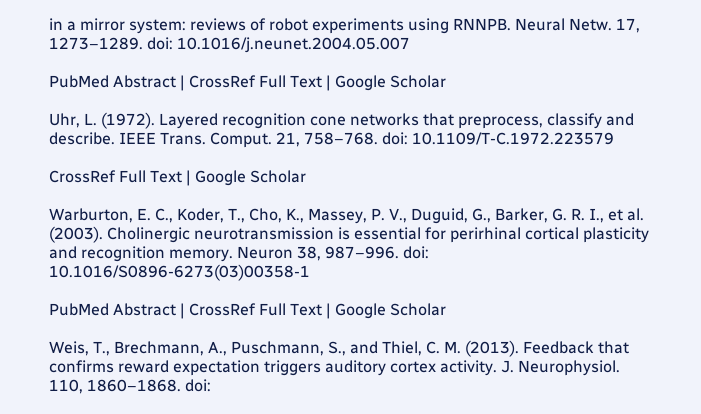in a mirror system: reviews of robot experiments using RNNPB. Neural Netw. 17, 1273–1289. doi: 10.1016/j.neunet.2004.05.007

PubMed Abstract | CrossRef Full Text | Google Scholar

Uhr, L. (1972). Layered recognition cone networks that preprocess, classify and describe. IEEE Trans. Comput. 21, 758–768. doi: 10.1109/T-C.1972.223579

CrossRef Full Text | Google Scholar

Warburton, E. C., Koder, T., Cho, K., Massey, P. V., Duguid, G., Barker, G. R. I., et al. (2003). Cholinergic neurotransmission is essential for perirhinal cortical plasticity and recognition memory. Neuron 38, 987–996. doi: 10.1016/S0896-6273(03)00358-1

PubMed Abstract | CrossRef Full Text | Google Scholar

Weis, T., Brechmann, A., Puschmann, S., and Thiel, C. M. (2013). Feedback that confirms reward expectation triggers auditory cortex activity. J. Neurophysiol. 110, 1860–1868. doi: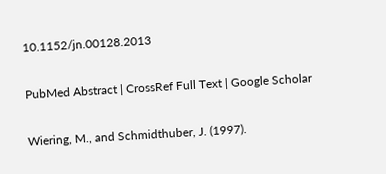10.1152/jn.00128.2013

PubMed Abstract | CrossRef Full Text | Google Scholar

Wiering, M., and Schmidthuber, J. (1997).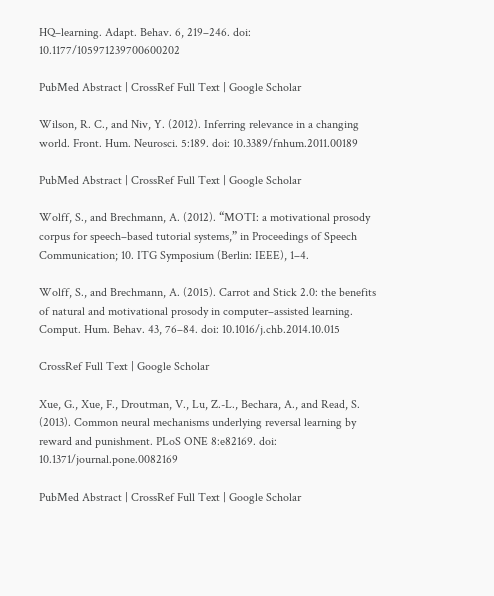HQ–learning. Adapt. Behav. 6, 219–246. doi: 10.1177/105971239700600202

PubMed Abstract | CrossRef Full Text | Google Scholar

Wilson, R. C., and Niv, Y. (2012). Inferring relevance in a changing world. Front. Hum. Neurosci. 5:189. doi: 10.3389/fnhum.2011.00189

PubMed Abstract | CrossRef Full Text | Google Scholar

Wolff, S., and Brechmann, A. (2012). “MOTI: a motivational prosody corpus for speech–based tutorial systems,” in Proceedings of Speech Communication; 10. ITG Symposium (Berlin: IEEE), 1–4.

Wolff, S., and Brechmann, A. (2015). Carrot and Stick 2.0: the benefits of natural and motivational prosody in computer–assisted learning. Comput. Hum. Behav. 43, 76–84. doi: 10.1016/j.chb.2014.10.015

CrossRef Full Text | Google Scholar

Xue, G., Xue, F., Droutman, V., Lu, Z.-L., Bechara, A., and Read, S. (2013). Common neural mechanisms underlying reversal learning by reward and punishment. PLoS ONE 8:e82169. doi: 10.1371/journal.pone.0082169

PubMed Abstract | CrossRef Full Text | Google Scholar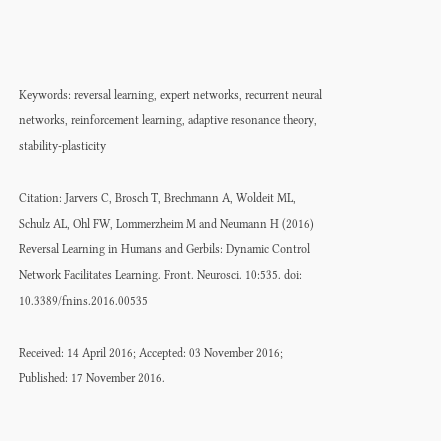Keywords: reversal learning, expert networks, recurrent neural networks, reinforcement learning, adaptive resonance theory, stability-plasticity

Citation: Jarvers C, Brosch T, Brechmann A, Woldeit ML, Schulz AL, Ohl FW, Lommerzheim M and Neumann H (2016) Reversal Learning in Humans and Gerbils: Dynamic Control Network Facilitates Learning. Front. Neurosci. 10:535. doi: 10.3389/fnins.2016.00535

Received: 14 April 2016; Accepted: 03 November 2016;
Published: 17 November 2016.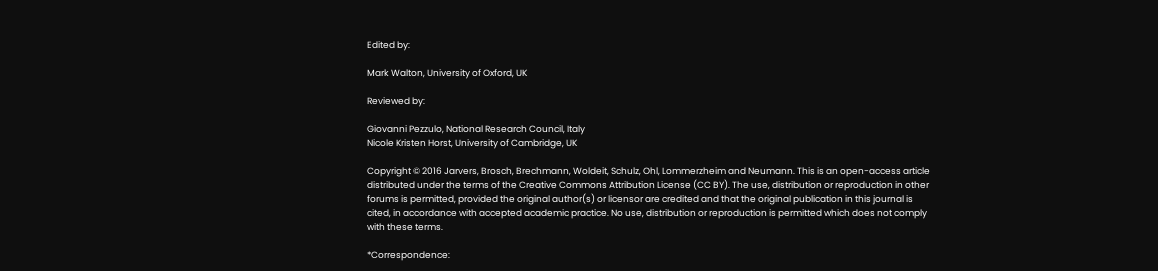Edited by:

Mark Walton, University of Oxford, UK

Reviewed by:

Giovanni Pezzulo, National Research Council, Italy
Nicole Kristen Horst, University of Cambridge, UK

Copyright © 2016 Jarvers, Brosch, Brechmann, Woldeit, Schulz, Ohl, Lommerzheim and Neumann. This is an open-access article distributed under the terms of the Creative Commons Attribution License (CC BY). The use, distribution or reproduction in other forums is permitted, provided the original author(s) or licensor are credited and that the original publication in this journal is cited, in accordance with accepted academic practice. No use, distribution or reproduction is permitted which does not comply with these terms.

*Correspondence: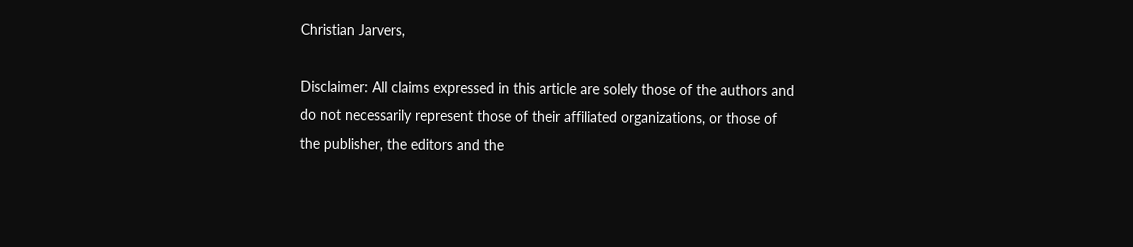Christian Jarvers,

Disclaimer: All claims expressed in this article are solely those of the authors and do not necessarily represent those of their affiliated organizations, or those of the publisher, the editors and the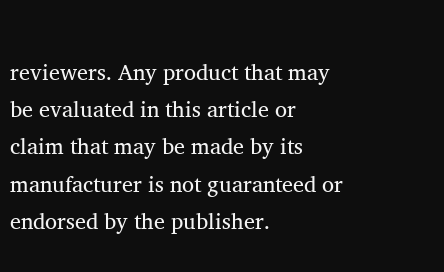reviewers. Any product that may be evaluated in this article or claim that may be made by its manufacturer is not guaranteed or endorsed by the publisher.